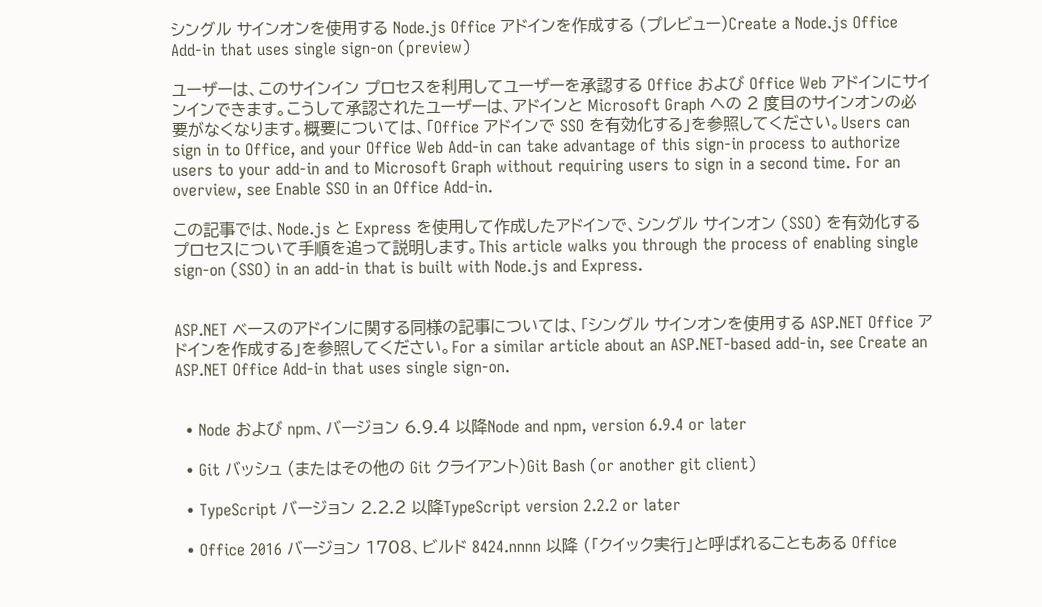シングル サインオンを使用する Node.js Office アドインを作成する (プレビュー)Create a Node.js Office Add-in that uses single sign-on (preview)

ユーザーは、このサインイン プロセスを利用してユーザーを承認する Office および Office Web アドインにサインインできます。こうして承認されたユーザーは、アドインと Microsoft Graph への 2 度目のサインオンの必要がなくなります。概要については、「Office アドインで SSO を有効化する」を参照してください。Users can sign in to Office, and your Office Web Add-in can take advantage of this sign-in process to authorize users to your add-in and to Microsoft Graph without requiring users to sign in a second time. For an overview, see Enable SSO in an Office Add-in.

この記事では、Node.js と Express を使用して作成したアドインで、シングル サインオン (SSO) を有効化するプロセスについて手順を追って説明します。This article walks you through the process of enabling single sign-on (SSO) in an add-in that is built with Node.js and Express.


ASP.NET ベースのアドインに関する同様の記事については、「シングル サインオンを使用する ASP.NET Office アドインを作成する」を参照してください。For a similar article about an ASP.NET-based add-in, see Create an ASP.NET Office Add-in that uses single sign-on.


  • Node および npm、バージョン 6.9.4 以降Node and npm, version 6.9.4 or later

  • Git バッシュ (またはその他の Git クライアント)Git Bash (or another git client)

  • TypeScript バージョン 2.2.2 以降TypeScript version 2.2.2 or later

  • Office 2016 バージョン 1708、ビルド 8424.nnnn 以降 (「クイック実行」と呼ばれることもある Office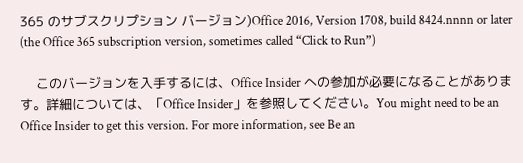365 のサブスクリプション バージョン)Office 2016, Version 1708, build 8424.nnnn or later (the Office 365 subscription version, sometimes called “Click to Run”)

    このバージョンを入手するには、Office Insider への参加が必要になることがあります。詳細については、「Office Insider」を参照してください。You might need to be an Office Insider to get this version. For more information, see Be an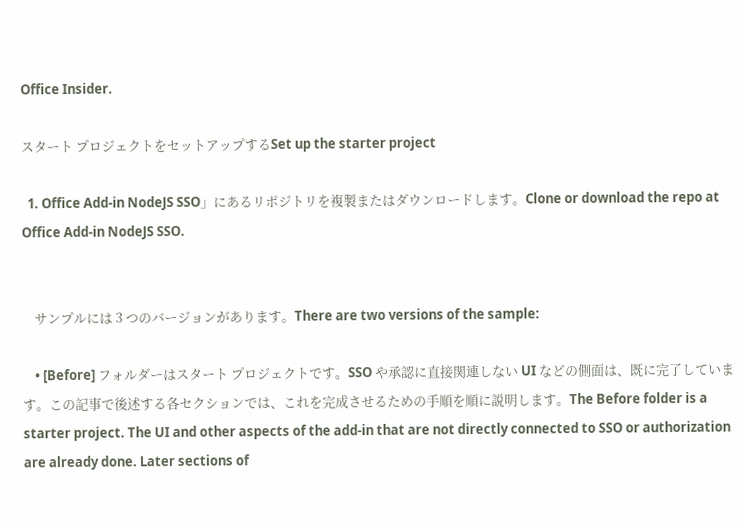Office Insider.

スタート プロジェクトをセットアップするSet up the starter project

  1. Office Add-in NodeJS SSO」にあるリポジトリを複製またはダウンロードします。Clone or download the repo at Office Add-in NodeJS SSO.


    サンプルには 3 つのバージョンがあります。There are two versions of the sample:

    • [Before] フォルダーはスタート プロジェクトです。SSO や承認に直接関連しない UI などの側面は、既に完了しています。この記事で後述する各セクションでは、これを完成させるための手順を順に説明します。The Before folder is a starter project. The UI and other aspects of the add-in that are not directly connected to SSO or authorization are already done. Later sections of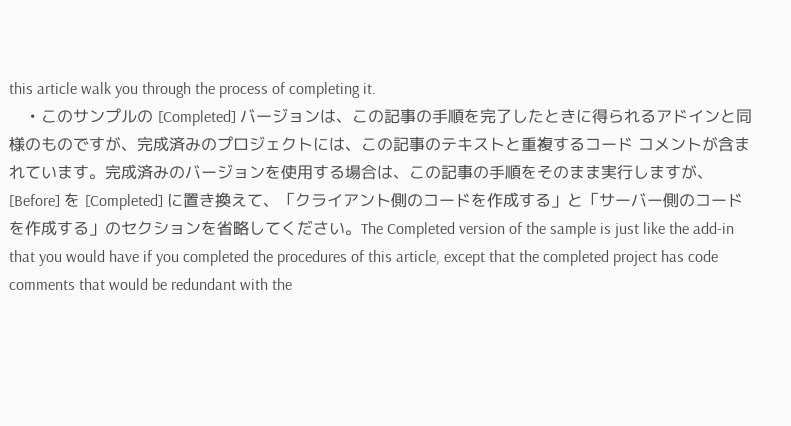this article walk you through the process of completing it.
    • このサンプルの [Completed] バージョンは、この記事の手順を完了したときに得られるアドインと同様のものですが、完成済みのプロジェクトには、この記事のテキストと重複するコード コメントが含まれています。完成済みのバージョンを使用する場合は、この記事の手順をそのまま実行しますが、[Before] を [Completed] に置き換えて、「クライアント側のコードを作成する」と「サーバー側のコードを作成する」のセクションを省略してください。The Completed version of the sample is just like the add-in that you would have if you completed the procedures of this article, except that the completed project has code comments that would be redundant with the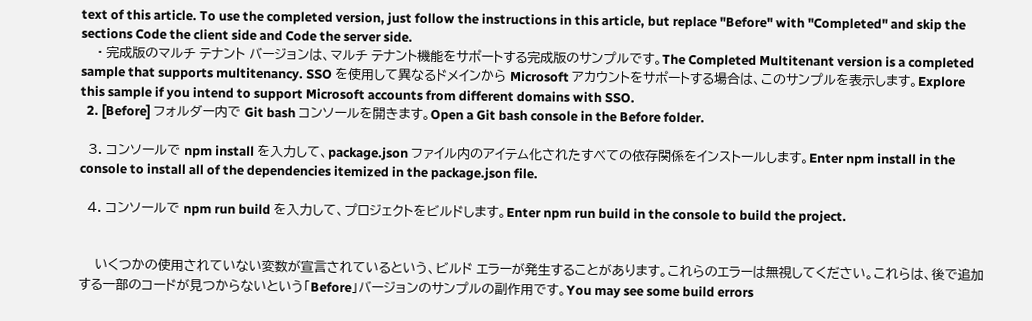text of this article. To use the completed version, just follow the instructions in this article, but replace "Before" with "Completed" and skip the sections Code the client side and Code the server side.
    • 完成版のマルチ テナント バージョンは、マルチ テナント機能をサポートする完成版のサンプルです。The Completed Multitenant version is a completed sample that supports multitenancy. SSO を使用して異なるドメインから Microsoft アカウントをサポートする場合は、このサンプルを表示します。Explore this sample if you intend to support Microsoft accounts from different domains with SSO.
  2. [Before] フォルダー内で Git bash コンソールを開きます。Open a Git bash console in the Before folder.

  3. コンソールで npm install を入力して、package.json ファイル内のアイテム化されたすべての依存関係をインストールします。Enter npm install in the console to install all of the dependencies itemized in the package.json file.

  4. コンソールで npm run build を入力して、プロジェクトをビルドします。Enter npm run build in the console to build the project.


    いくつかの使用されていない変数が宣言されているという、ビルド エラーが発生することがあります。これらのエラーは無視してください。これらは、後で追加する一部のコードが見つからないという「Before」バージョンのサンプルの副作用です。You may see some build errors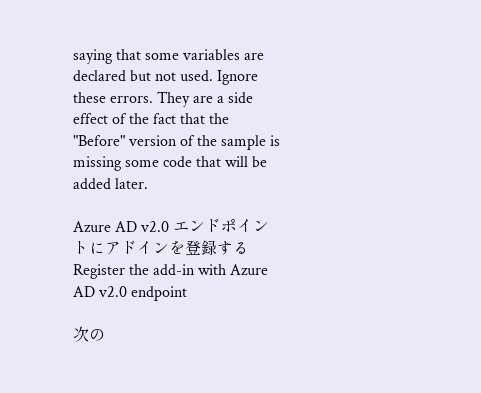saying that some variables are declared but not used. Ignore these errors. They are a side effect of the fact that the "Before" version of the sample is missing some code that will be added later.

Azure AD v2.0 エンドポイントにアドインを登録するRegister the add-in with Azure AD v2.0 endpoint

次の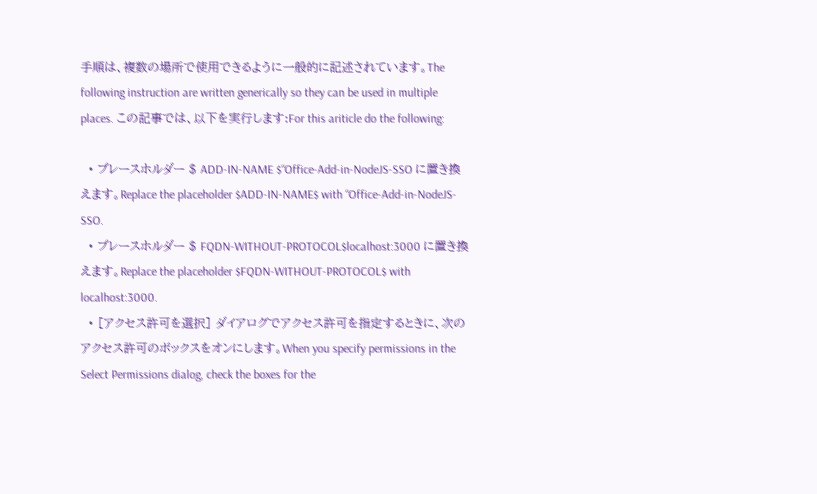手順は、複数の場所で使用できるように一般的に記述されています。The following instruction are written generically so they can be used in multiple places. この記事では、以下を実行します:For this ariticle do the following:

  • プレースホルダー $ ADD-IN-NAME $“Office-Add-in-NodeJS-SSO に置き換えます。Replace the placeholder $ADD-IN-NAME$ with “Office-Add-in-NodeJS-SSO.
  • プレースホルダー $ FQDN-WITHOUT-PROTOCOL$localhost:3000 に置き換えます。Replace the placeholder $FQDN-WITHOUT-PROTOCOL$ with localhost:3000.
  • [アクセス許可を選択] ダイアログでアクセス許可を指定するときに、次のアクセス許可のボックスをオンにします。When you specify permissions in the Select Permissions dialog, check the boxes for the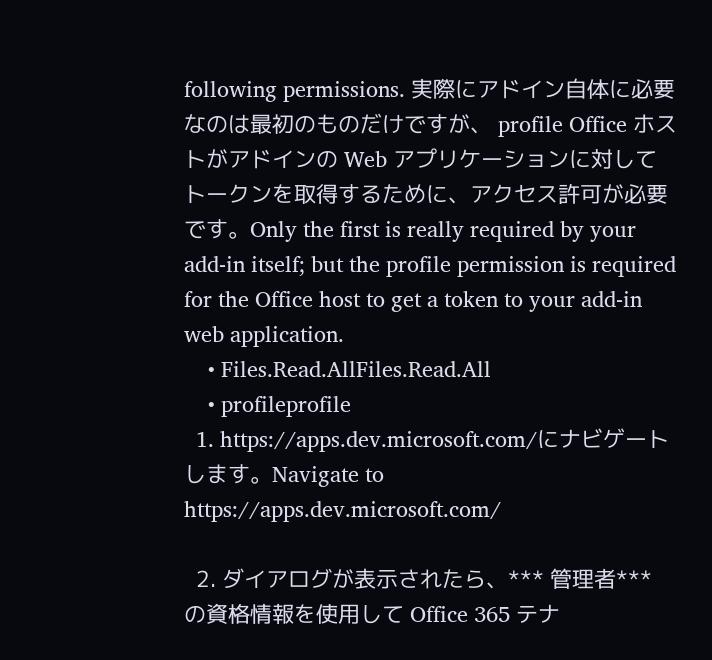following permissions. 実際にアドイン自体に必要なのは最初のものだけですが、 profile Office ホストがアドインの Web アプリケーションに対してトークンを取得するために、アクセス許可が必要です。Only the first is really required by your add-in itself; but the profile permission is required for the Office host to get a token to your add-in web application.
    • Files.Read.AllFiles.Read.All
    • profileprofile
  1. https://apps.dev.microsoft.com/にナビゲートします。Navigate to https://apps.dev.microsoft.com/

  2. ダイアログが表示されたら、*** 管理者*** の資格情報を使用して Office 365 テナ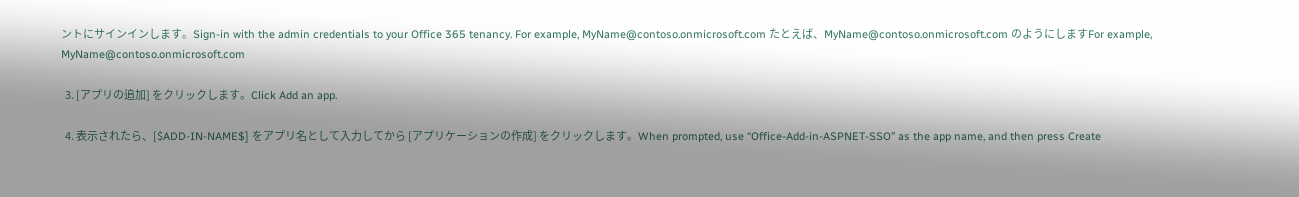ントにサインインします。Sign-in with the admin credentials to your Office 365 tenancy. For example, MyName@contoso.onmicrosoft.com たとえば、MyName@contoso.onmicrosoft.com のようにしますFor example, MyName@contoso.onmicrosoft.com

  3. [アプリの追加] をクリックします。Click Add an app.

  4. 表示されたら、[$ADD-IN-NAME$] をアプリ名として入力してから [アプリケーションの作成] をクリックします。When prompted, use “Office-Add-in-ASPNET-SSO” as the app name, and then press Create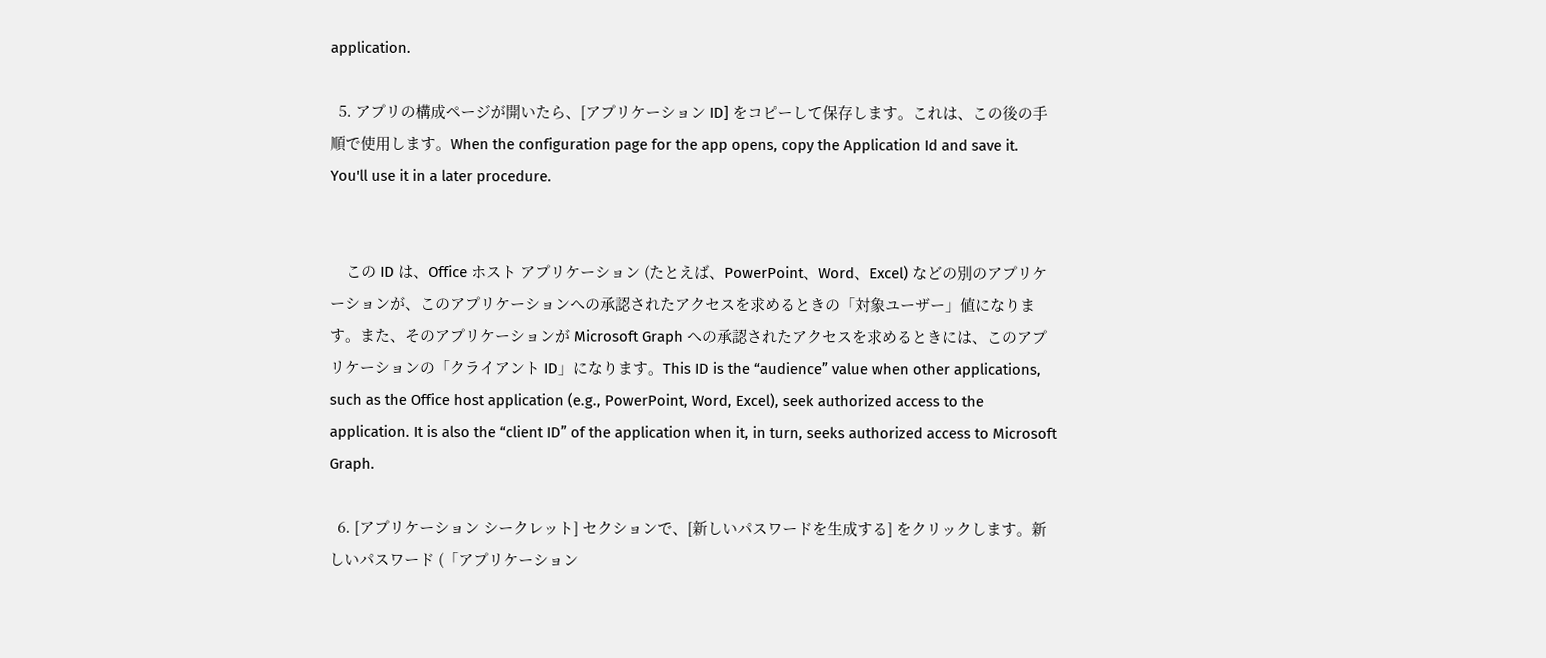application.

  5. アプリの構成ページが開いたら、[アプリケーション ID] をコピーして保存します。これは、この後の手順で使用します。When the configuration page for the app opens, copy the Application Id and save it. You'll use it in a later procedure.


    この ID は、Office ホスト アプリケーション (たとえば、PowerPoint、Word、Excel) などの別のアプリケーションが、このアプリケーションへの承認されたアクセスを求めるときの「対象ユーザー」値になります。また、そのアプリケーションが Microsoft Graph への承認されたアクセスを求めるときには、このアプリケーションの「クライアント ID」になります。This ID is the “audience” value when other applications, such as the Office host application (e.g., PowerPoint, Word, Excel), seek authorized access to the application. It is also the “client ID” of the application when it, in turn, seeks authorized access to Microsoft Graph.

  6. [アプリケーション シークレット] セクションで、[新しいパスワードを生成する] をクリックします。新しいパスワード (「アプリケーション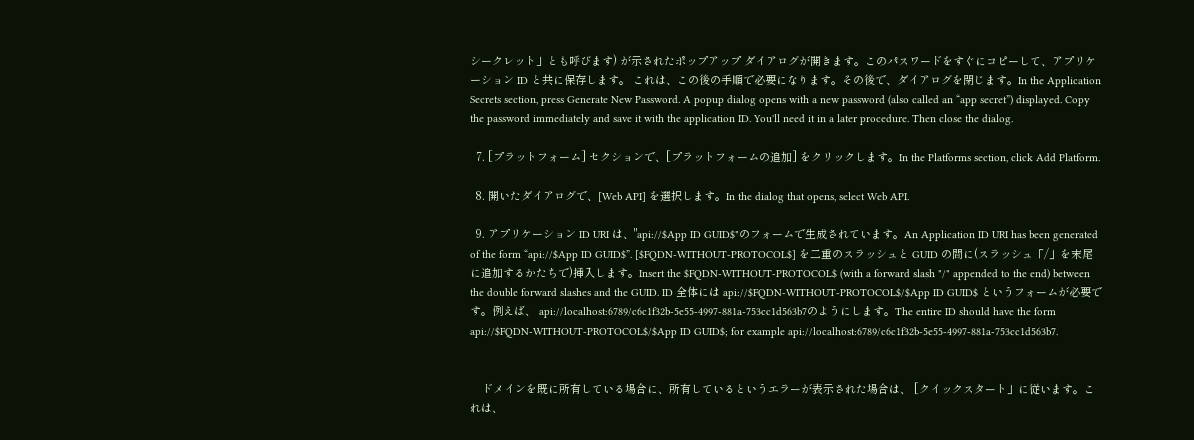シークレット」とも呼びます) が示されたポップアップ ダイアログが開きます。このパスワードをすぐにコピーして、アプリケーション ID と共に保存します。 これは、この後の手順で必要になります。その後で、ダイアログを閉じます。In the Application Secrets section, press Generate New Password. A popup dialog opens with a new password (also called an “app secret”) displayed. Copy the password immediately and save it with the application ID. You'll need it in a later procedure. Then close the dialog.

  7. [プラットフォーム] セクションで、[プラットフォームの追加] をクリックします。In the Platforms section, click Add Platform.

  8. 開いたダイアログで、[Web API] を選択します。In the dialog that opens, select Web API.

  9. アプリケーション ID URI は、"api://$App ID GUID$"のフォームで生成されています。An Application ID URI has been generated of the form “api://$App ID GUID$”. [$FQDN-WITHOUT-PROTOCOL$] を二重のスラッシュと GUID の間に(スラッシュ「/」を末尾に追加するかたちで)挿入します。Insert the $FQDN-WITHOUT-PROTOCOL$ (with a forward slash "/" appended to the end) between the double forward slashes and the GUID. ID 全体には api://$FQDN-WITHOUT-PROTOCOL$/$App ID GUID$ というフォームが必要です。例えば、 api://localhost:6789/c6c1f32b-5e55-4997-881a-753cc1d563b7のようにします。The entire ID should have the form api://$FQDN-WITHOUT-PROTOCOL$/$App ID GUID$; for example api://localhost:6789/c6c1f32b-5e55-4997-881a-753cc1d563b7.


    ドメインを既に所有している場合に、所有しているというエラーが表示された場合は、 [クイックスタート」に従います。これは、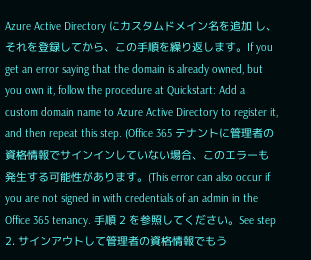Azure Active Directory にカスタムドメイン名を追加 し、 それを登録してから、この手順を繰り返します。If you get an error saying that the domain is already owned, but you own it, follow the procedure at Quickstart: Add a custom domain name to Azure Active Directory to register it, and then repeat this step. (Office 365 テナントに管理者の資格情報でサインインしていない場合、このエラーも発生する可能性があります。(This error can also occur if you are not signed in with credentials of an admin in the Office 365 tenancy. 手順 2 を参照してください。See step 2. サインアウトして管理者の資格情報でもう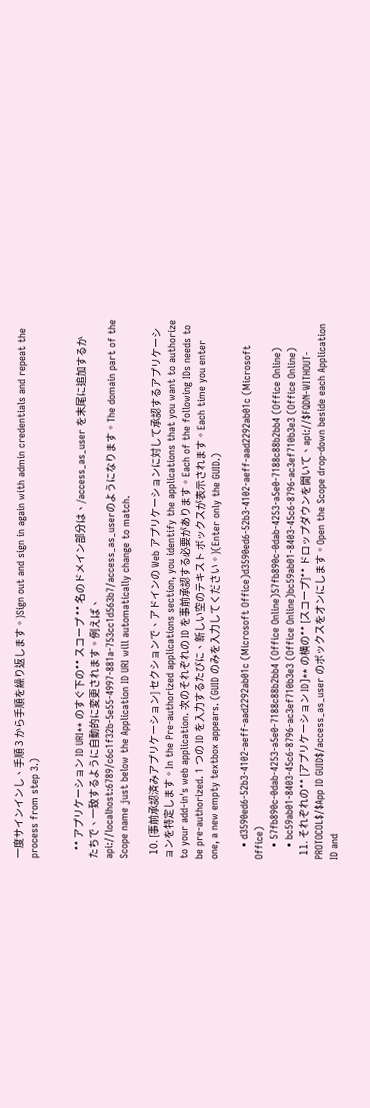一度サインインし、手順 3 から手順を繰り返します。)Sign out and sign in again with admin credentials and repeat the process from step 3.)


    ** アプリケーション ID URI** のすぐ下の** スコープ ** 名のドメイン部分は、/access_as_user を末尾に追加するかたちで、一致するように自動的に変更されます。例えば、 api://localhost:6789/c6c1f32b-5e55-4997-881a-753cc1d563b7/access_as_userのようになります。The domain part of the Scope name just below the Application ID URI will automatically change to match.

  10. [事前承認済みアプリケーション] セクションで、アドインの Web アプリケーションに対して承認するアプリケーションを特定します。In the Pre-authorized applications section, you identify the applications that you want to authorize to your add-in's web application. 次のそれぞれの ID を事前承認する必要があります。Each of the following IDs needs to be pre-authorized. 1 つの ID を入力するたびに、新しい空のテキスト ボックスが表示されます。Each time you enter one, a new empty textbox appears. (GUID のみを入力してください。)(Enter only the GUID.)

    • d3590ed6-52b3-4102-aeff-aad2292ab01c (Microsoft Office)d3590ed6-52b3-4102-aeff-aad2292ab01c (Microsoft Office)
    • 57fb890c-0dab-4253-a5e0-7188c88b2bb4 (Office Online)57fb890c-0dab-4253-a5e0-7188c88b2bb4 (Office Online)
    • bc59ab01-8403-45c6-8796-ac3ef710b3e3 (Office Online)bc59ab01-8403-45c6-8796-ac3ef710b3e3 (Office Online)
  11. それぞれの** [アプリケーション ID]** の横の** [スコープ]** ドロップダウンを開いて、api://$FQDN-WITHOUT-PROTOCOL$/$App ID GUID$/access_as_user のボックスをオンにします。Open the Scope drop-down beside each Application ID and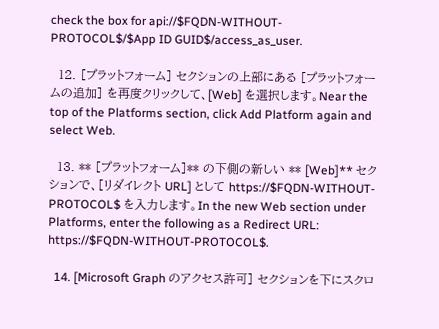check the box for api://$FQDN-WITHOUT-PROTOCOL$/$App ID GUID$/access_as_user.

  12. [プラットフォーム] セクションの上部にある [プラットフォームの追加] を再度クリックして、[Web] を選択します。Near the top of the Platforms section, click Add Platform again and select Web.

  13. ** [プラットフォーム]** の下側の新しい ** [Web]** セクションで、[リダイレクト URL] として https://$FQDN-WITHOUT-PROTOCOL$ を入力します。In the new Web section under Platforms, enter the following as a Redirect URL: https://$FQDN-WITHOUT-PROTOCOL$.

  14. [Microsoft Graph のアクセス許可] セクションを下にスクロ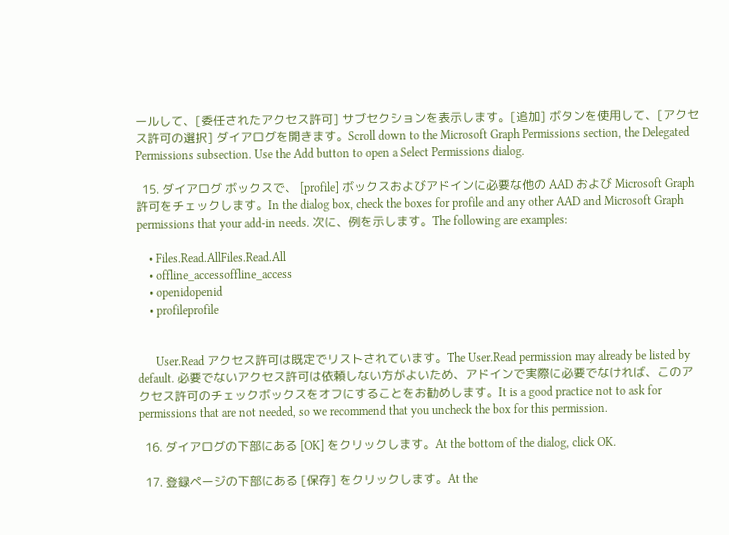ールして、[委任されたアクセス許可] サブセクションを表示します。[追加] ボタンを使用して、[アクセス許可の選択] ダイアログを開きます。Scroll down to the Microsoft Graph Permissions section, the Delegated Permissions subsection. Use the Add button to open a Select Permissions dialog.

  15. ダイアログ ボックスで、 [profile] ボックスおよびアドインに必要な他の AAD および Microsoft Graph 許可をチェックします。In the dialog box, check the boxes for profile and any other AAD and Microsoft Graph permissions that your add-in needs. 次に、例を示します。The following are examples:

    • Files.Read.AllFiles.Read.All
    • offline_accessoffline_access
    • openidopenid
    • profileprofile


      User.Read アクセス許可は既定でリストされています。The User.Read permission may already be listed by default. 必要でないアクセス許可は依頼しない方がよいため、アドインで実際に必要でなければ、このアクセス許可のチェックボックスをオフにすることをお勧めします。It is a good practice not to ask for permissions that are not needed, so we recommend that you uncheck the box for this permission.

  16. ダイアログの下部にある [OK] をクリックします。At the bottom of the dialog, click OK.

  17. 登録ページの下部にある [保存] をクリックします。At the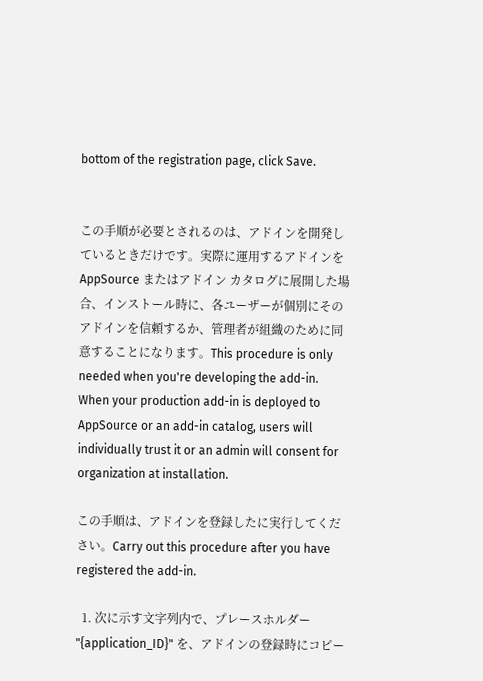bottom of the registration page, click Save.


この手順が必要とされるのは、アドインを開発しているときだけです。実際に運用するアドインを AppSource またはアドイン カタログに展開した場合、インストール時に、各ユーザーが個別にそのアドインを信頼するか、管理者が組織のために同意することになります。This procedure is only needed when you're developing the add-in. When your production add-in is deployed to AppSource or an add-in catalog, users will individually trust it or an admin will consent for organization at installation.

この手順は、アドインを登録したに実行してください。Carry out this procedure after you have registered the add-in.

  1. 次に示す文字列内で、プレースホルダー "{application_ID}" を、アドインの登録時にコピー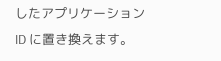したアプリケーション ID に置き換えます。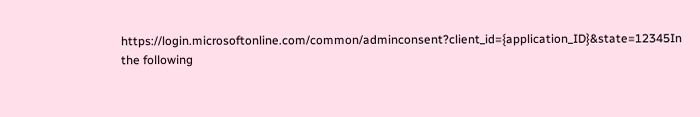https://login.microsoftonline.com/common/adminconsent?client_id={application_ID}&state=12345In the following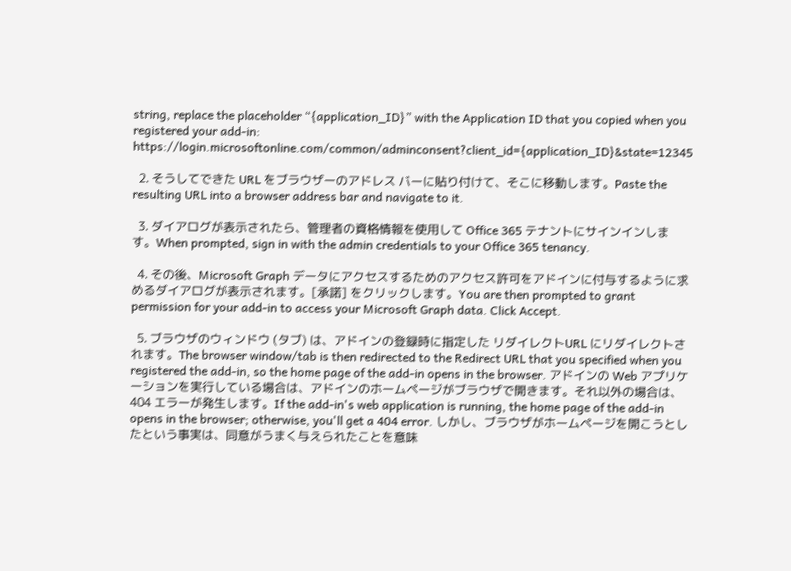string, replace the placeholder “{application_ID}” with the Application ID that you copied when you registered your add-in: https://login.microsoftonline.com/common/adminconsent?client_id={application_ID}&state=12345

  2. そうしてできた URL をブラウザーのアドレス バーに貼り付けて、そこに移動します。Paste the resulting URL into a browser address bar and navigate to it.

  3. ダイアログが表示されたら、管理者の資格情報を使用して Office 365 テナントにサインインします。When prompted, sign in with the admin credentials to your Office 365 tenancy.

  4. その後、Microsoft Graph データにアクセスするためのアクセス許可をアドインに付与するように求めるダイアログが表示されます。[承諾] をクリックします。You are then prompted to grant permission for your add-in to access your Microsoft Graph data. Click Accept.

  5. ブラウザのウィンドウ (タブ) は、アドインの登録時に指定した リダイレクトURL にリダイレクトされます。The browser window/tab is then redirected to the Redirect URL that you specified when you registered the add-in, so the home page of the add-in opens in the browser. アドインの Web アプリケーションを実行している場合は、アドインのホームページがブラウザで開きます。それ以外の場合は、404 エラーが発生します。If the add-in's web application is running, the home page of the add-in opens in the browser; otherwise, you'll get a 404 error. しかし、ブラウザがホームページを開こうとしたという事実は、同意がうまく与えられたことを意味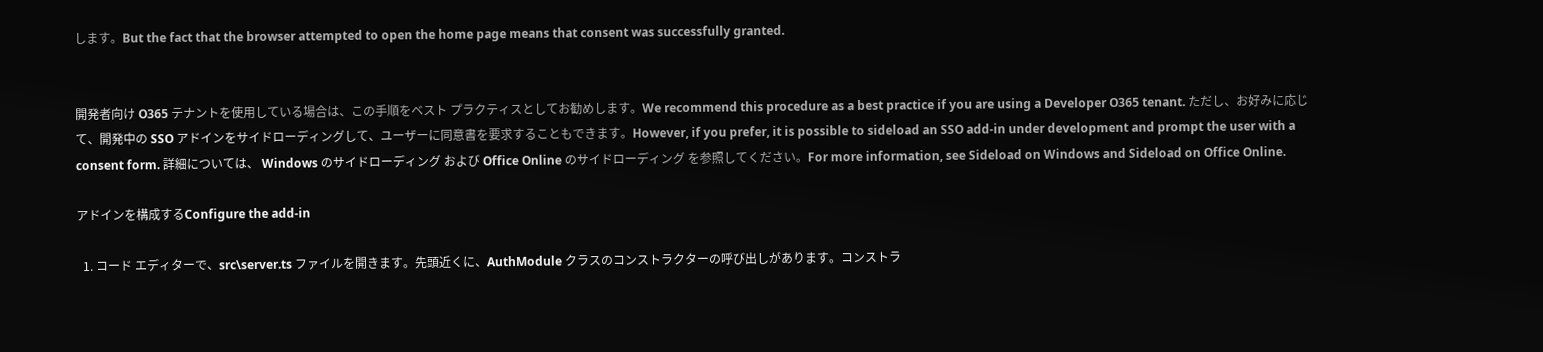します。But the fact that the browser attempted to open the home page means that consent was successfully granted.


開発者向け O365 テナントを使用している場合は、この手順をベスト プラクティスとしてお勧めします。We recommend this procedure as a best practice if you are using a Developer O365 tenant. ただし、お好みに応じて、開発中の SSO アドインをサイドローディングして、ユーザーに同意書を要求することもできます。However, if you prefer, it is possible to sideload an SSO add-in under development and prompt the user with a consent form. 詳細については、 Windows のサイドローディング および Office Online のサイドローディング を参照してください。For more information, see Sideload on Windows and Sideload on Office Online.

アドインを構成するConfigure the add-in

  1. コード エディターで、src\server.ts ファイルを開きます。先頭近くに、AuthModule クラスのコンストラクターの呼び出しがあります。コンストラ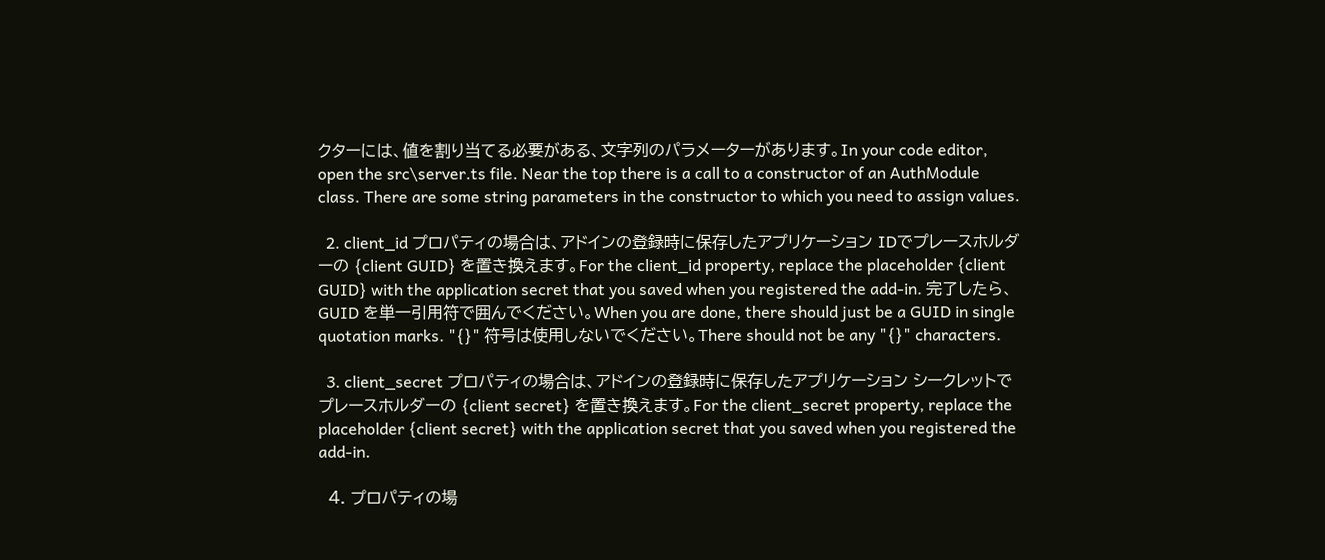クターには、値を割り当てる必要がある、文字列のパラメーターがあります。In your code editor, open the src\server.ts file. Near the top there is a call to a constructor of an AuthModule class. There are some string parameters in the constructor to which you need to assign values.

  2. client_id プロパティの場合は、アドインの登録時に保存したアプリケーション IDでプレースホルダーの {client GUID} を置き換えます。For the client_id property, replace the placeholder {client GUID} with the application secret that you saved when you registered the add-in. 完了したら、GUID を単一引用符で囲んでください。When you are done, there should just be a GUID in single quotation marks. "{}" 符号は使用しないでください。There should not be any "{}" characters.

  3. client_secret プロパティの場合は、アドインの登録時に保存したアプリケーション シークレットでプレースホルダーの {client secret} を置き換えます。For the client_secret property, replace the placeholder {client secret} with the application secret that you saved when you registered the add-in.

  4. プロパティの場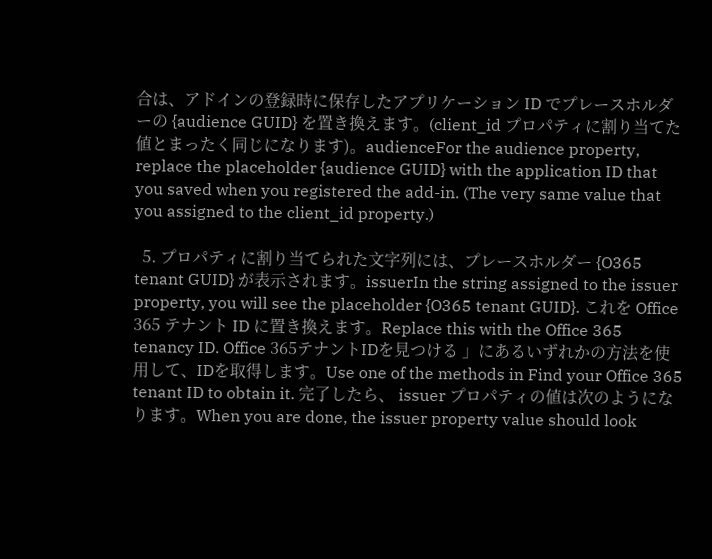合は、アドインの登録時に保存したアプリケーション ID でプレースホルダーの {audience GUID} を置き換えます。(client_id プロパティに割り当てた値とまったく同じになります)。audienceFor the audience property, replace the placeholder {audience GUID} with the application ID that you saved when you registered the add-in. (The very same value that you assigned to the client_id property.)

  5. プロパティに割り当てられた文字列には、プレースホルダー {O365 tenant GUID} が表示されます。issuerIn the string assigned to the issuer property, you will see the placeholder {O365 tenant GUID}. これを Office 365 テナント ID に置き換えます。Replace this with the Office 365 tenancy ID. Office 365テナントIDを見つける 」にあるいずれかの方法を使用して、IDを取得します。Use one of the methods in Find your Office 365 tenant ID to obtain it. 完了したら、 issuer プロパティの値は次のようになります。When you are done, the issuer property value should look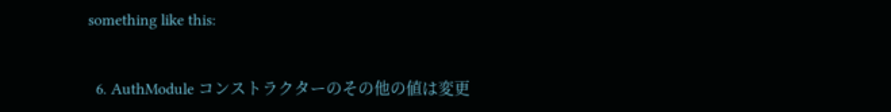something like this:


  6. AuthModule コンストラクターのその他の値は変更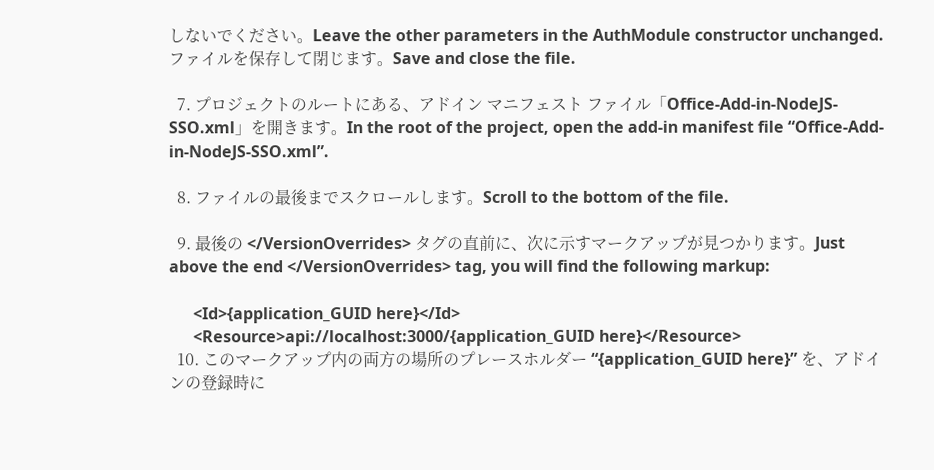しないでください。Leave the other parameters in the AuthModule constructor unchanged. ファイルを保存して閉じます。Save and close the file.

  7. プロジェクトのルートにある、アドイン マニフェスト ファイル「Office-Add-in-NodeJS-SSO.xml」を開きます。In the root of the project, open the add-in manifest file “Office-Add-in-NodeJS-SSO.xml”.

  8. ファイルの最後までスクロールします。Scroll to the bottom of the file.

  9. 最後の </VersionOverrides> タグの直前に、次に示すマークアップが見つかります。Just above the end </VersionOverrides> tag, you will find the following markup:

      <Id>{application_GUID here}</Id>
      <Resource>api://localhost:3000/{application_GUID here}</Resource>
  10. このマークアップ内の両方の場所のプレースホルダー “{application_GUID here}” を、アドインの登録時に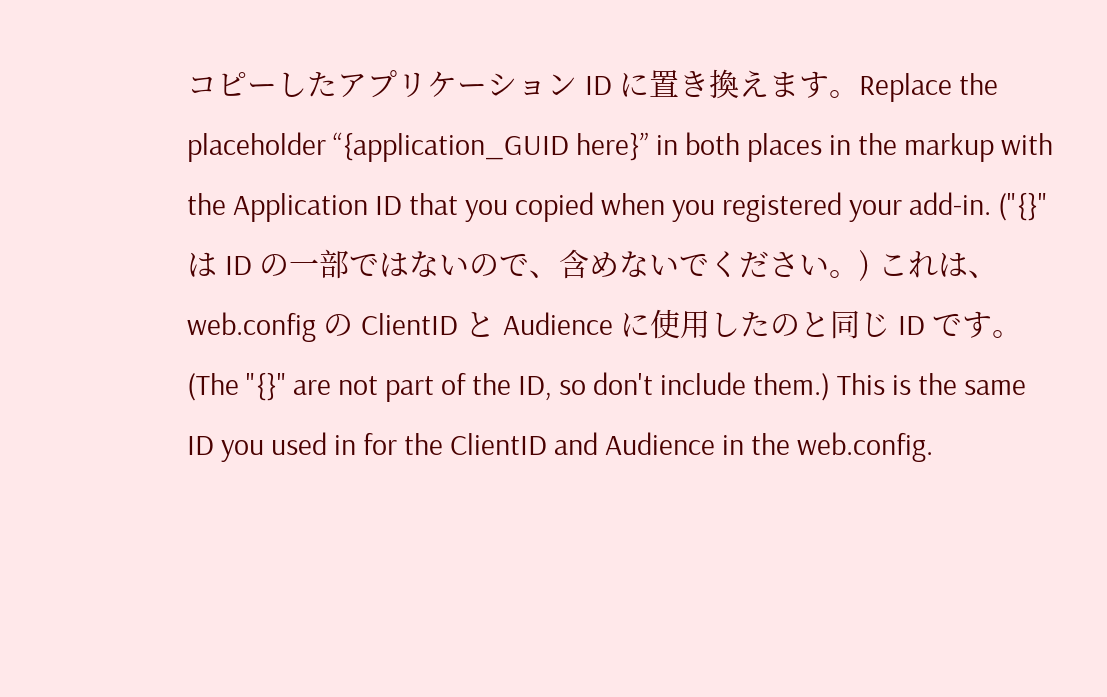コピーしたアプリケーション ID に置き換えます。Replace the placeholder “{application_GUID here}” in both places in the markup with the Application ID that you copied when you registered your add-in. ("{}" は ID の一部ではないので、含めないでください。) これは、web.config の ClientID と Audience に使用したのと同じ ID です。(The "{}" are not part of the ID, so don't include them.) This is the same ID you used in for the ClientID and Audience in the web.config.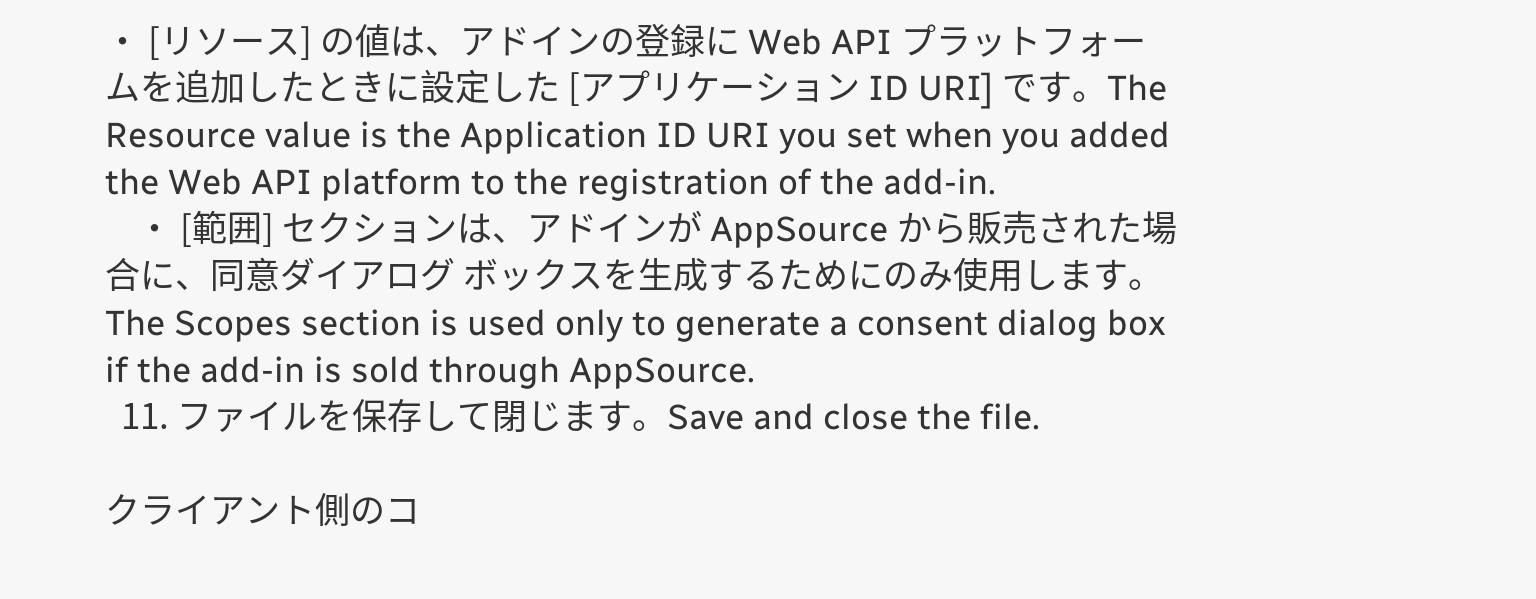• [リソース] の値は、アドインの登録に Web API プラットフォームを追加したときに設定した [アプリケーション ID URI] です。The Resource value is the Application ID URI you set when you added the Web API platform to the registration of the add-in.
    • [範囲] セクションは、アドインが AppSource から販売された場合に、同意ダイアログ ボックスを生成するためにのみ使用します。The Scopes section is used only to generate a consent dialog box if the add-in is sold through AppSource.
  11. ファイルを保存して閉じます。Save and close the file.

クライアント側のコ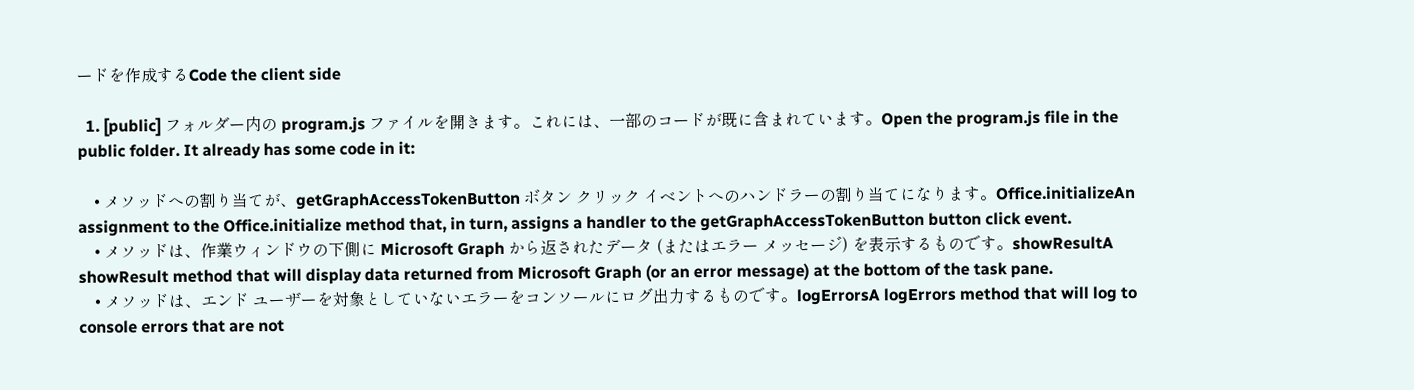ードを作成するCode the client side

  1. [public] フォルダー内の program.js ファイルを開きます。これには、一部のコードが既に含まれています。Open the program.js file in the public folder. It already has some code in it:

    • メソッドへの割り当てが、getGraphAccessTokenButton ボタン クリック イベントへのハンドラーの割り当てになります。Office.initializeAn assignment to the Office.initialize method that, in turn, assigns a handler to the getGraphAccessTokenButton button click event.
    • メソッドは、作業ウィンドウの下側に Microsoft Graph から返されたデータ (またはエラー メッセージ) を表示するものです。showResultA showResult method that will display data returned from Microsoft Graph (or an error message) at the bottom of the task pane.
    • メソッドは、エンド ユーザーを対象としていないエラーをコンソールにログ出力するものです。logErrorsA logErrors method that will log to console errors that are not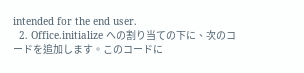intended for the end user.
  2. Office.initialize への割り当ての下に、次のコードを追加します。このコードに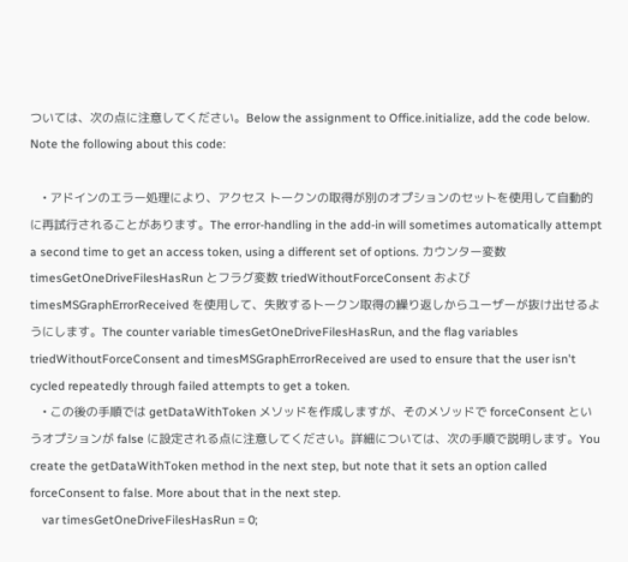ついては、次の点に注意してください。Below the assignment to Office.initialize, add the code below. Note the following about this code:

    • アドインのエラー処理により、アクセス トークンの取得が別のオプションのセットを使用して自動的に再試行されることがあります。The error-handling in the add-in will sometimes automatically attempt a second time to get an access token, using a different set of options. カウンター変数 timesGetOneDriveFilesHasRun とフラグ変数 triedWithoutForceConsent および timesMSGraphErrorReceived を使用して、失敗するトークン取得の繰り返しからユーザーが抜け出せるようにします。The counter variable timesGetOneDriveFilesHasRun, and the flag variables triedWithoutForceConsent and timesMSGraphErrorReceived are used to ensure that the user isn't cycled repeatedly through failed attempts to get a token.
    • この後の手順では getDataWithToken メソッドを作成しますが、そのメソッドで forceConsent というオプションが false に設定される点に注意してください。詳細については、次の手順で説明します。You create the getDataWithToken method in the next step, but note that it sets an option called forceConsent to false. More about that in the next step.
    var timesGetOneDriveFilesHasRun = 0;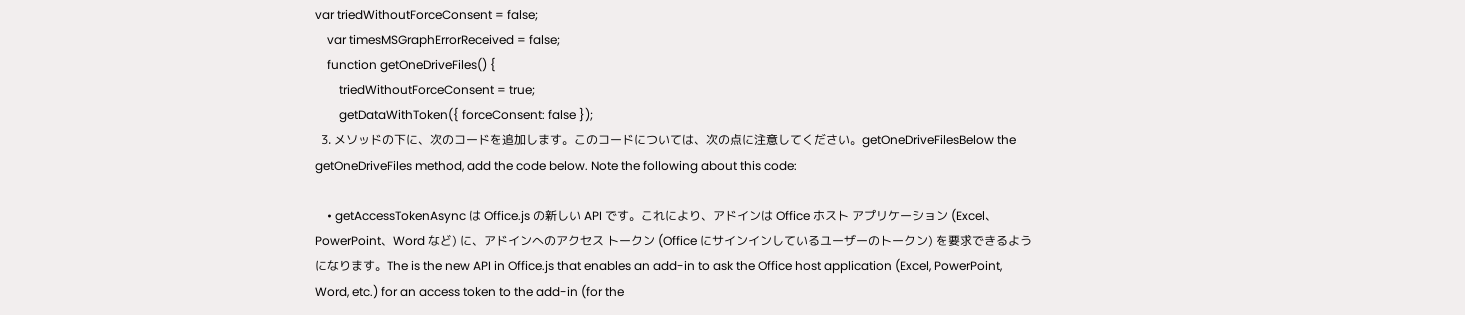var triedWithoutForceConsent = false;
    var timesMSGraphErrorReceived = false;
    function getOneDriveFiles() {
        triedWithoutForceConsent = true;
        getDataWithToken({ forceConsent: false });
  3. メソッドの下に、次のコードを追加します。このコードについては、次の点に注意してください。getOneDriveFilesBelow the getOneDriveFiles method, add the code below. Note the following about this code:

    • getAccessTokenAsync は Office.js の新しい API です。これにより、アドインは Office ホスト アプリケーション (Excel、PowerPoint、Word など) に、アドインへのアクセス トークン (Office にサインインしているユーザーのトークン) を要求できるようになります。The is the new API in Office.js that enables an add-in to ask the Office host application (Excel, PowerPoint, Word, etc.) for an access token to the add-in (for the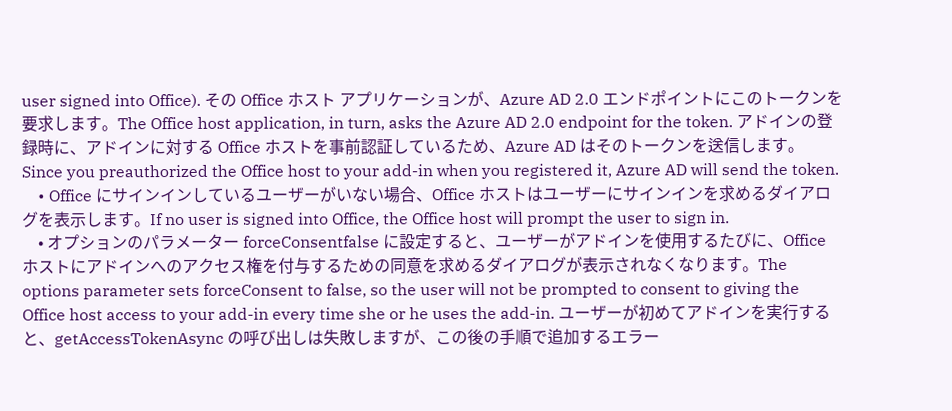user signed into Office). その Office ホスト アプリケーションが、Azure AD 2.0 エンドポイントにこのトークンを要求します。The Office host application, in turn, asks the Azure AD 2.0 endpoint for the token. アドインの登録時に、アドインに対する Office ホストを事前認証しているため、Azure AD はそのトークンを送信します。Since you preauthorized the Office host to your add-in when you registered it, Azure AD will send the token.
    • Office にサインインしているユーザーがいない場合、Office ホストはユーザーにサインインを求めるダイアログを表示します。If no user is signed into Office, the Office host will prompt the user to sign in.
    • オプションのパラメーター forceConsentfalse に設定すると、ユーザーがアドインを使用するたびに、Office ホストにアドインへのアクセス権を付与するための同意を求めるダイアログが表示されなくなります。The options parameter sets forceConsent to false, so the user will not be prompted to consent to giving the Office host access to your add-in every time she or he uses the add-in. ユーザーが初めてアドインを実行すると、getAccessTokenAsync の呼び出しは失敗しますが、この後の手順で追加するエラー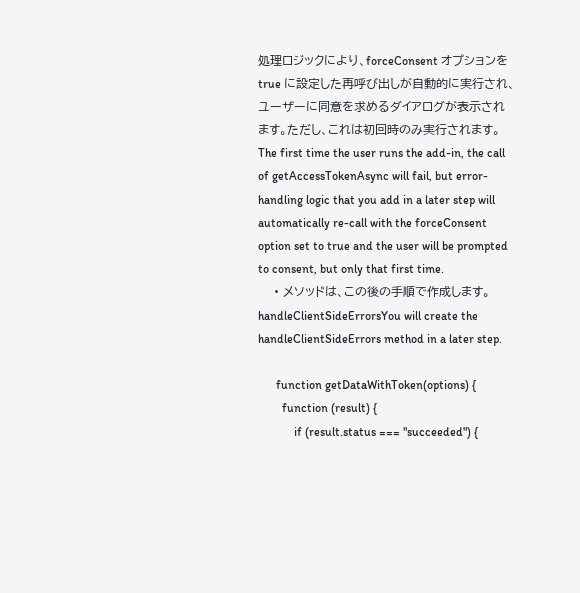処理ロジックにより、forceConsent オプションを true に設定した再呼び出しが自動的に実行され、ユーザーに同意を求めるダイアログが表示されます。ただし、これは初回時のみ実行されます。The first time the user runs the add-in, the call of getAccessTokenAsync will fail, but error-handling logic that you add in a later step will automatically re-call with the forceConsent option set to true and the user will be prompted to consent, but only that first time.
    • メソッドは、この後の手順で作成します。handleClientSideErrorsYou will create the handleClientSideErrors method in a later step.

      function getDataWithToken(options) {
        function (result) {
            if (result.status === "succeeded") {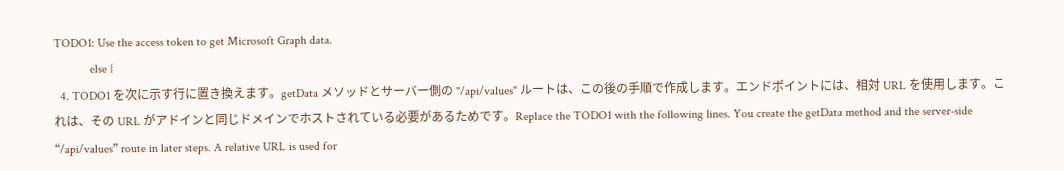TODO1: Use the access token to get Microsoft Graph data.
            else {
  4. TODO1 を次に示す行に置き換えます。getData メソッドとサーバー側の "/api/values" ルートは、この後の手順で作成します。エンドポイントには、相対 URL を使用します。これは、その URL がアドインと同じドメインでホストされている必要があるためです。Replace the TODO1 with the following lines. You create the getData method and the server-side “/api/values” route in later steps. A relative URL is used for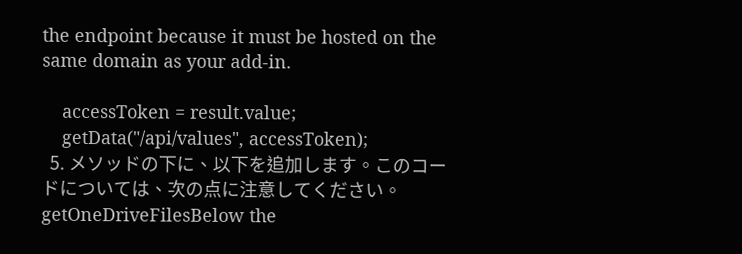the endpoint because it must be hosted on the same domain as your add-in.

    accessToken = result.value;
    getData("/api/values", accessToken);
  5. メソッドの下に、以下を追加します。このコードについては、次の点に注意してください。getOneDriveFilesBelow the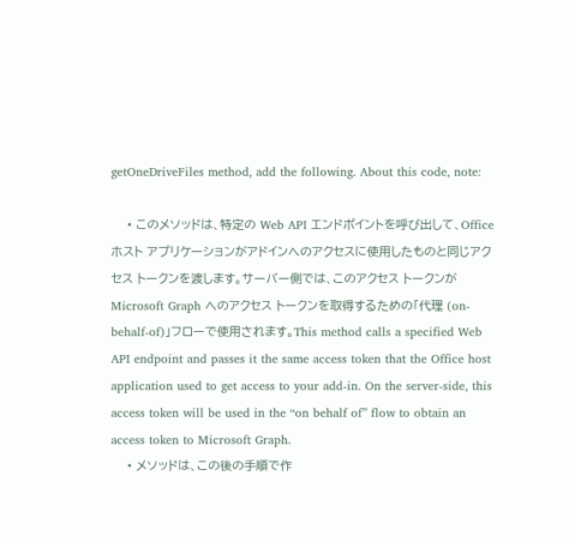getOneDriveFiles method, add the following. About this code, note:

    • このメソッドは、特定の Web API エンドポイントを呼び出して、Office ホスト アプリケーションがアドインへのアクセスに使用したものと同じアクセス トークンを渡します。サーバー側では、このアクセス トークンが Microsoft Graph へのアクセス トークンを取得するための「代理 (on-behalf-of)」フローで使用されます。This method calls a specified Web API endpoint and passes it the same access token that the Office host application used to get access to your add-in. On the server-side, this access token will be used in the “on behalf of” flow to obtain an access token to Microsoft Graph.
    • メソッドは、この後の手順で作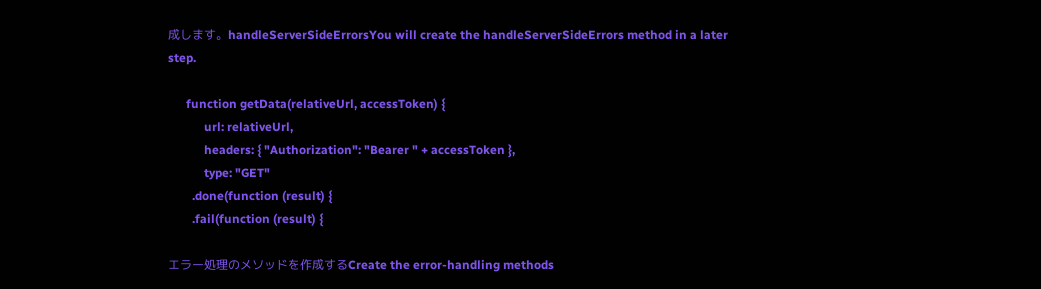成します。handleServerSideErrorsYou will create the handleServerSideErrors method in a later step.

      function getData(relativeUrl, accessToken) {
            url: relativeUrl,
            headers: { "Authorization": "Bearer " + accessToken },
            type: "GET"
        .done(function (result) {
        .fail(function (result) {

エラー処理のメソッドを作成するCreate the error-handling methods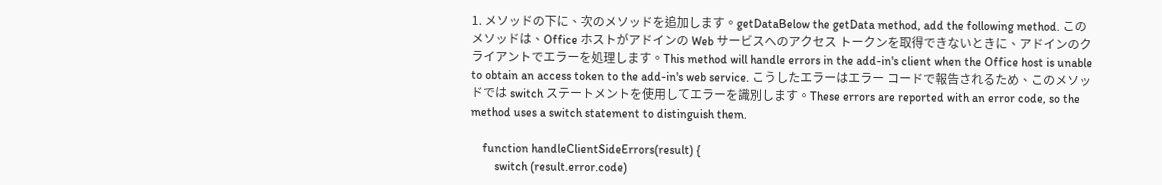1. メソッドの下に、次のメソッドを追加します。getDataBelow the getData method, add the following method. このメソッドは、Office ホストがアドインの Web サービスへのアクセス トークンを取得できないときに、アドインのクライアントでエラーを処理します。This method will handle errors in the add-in's client when the Office host is unable to obtain an access token to the add-in's web service. こうしたエラーはエラー コードで報告されるため、このメソッドでは switch ステートメントを使用してエラーを識別します。These errors are reported with an error code, so the method uses a switch statement to distinguish them.

    function handleClientSideErrors(result) {
        switch (result.error.code)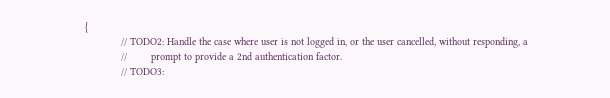{
            // TODO2: Handle the case where user is not logged in, or the user cancelled, without responding, a
            //        prompt to provide a 2nd authentication factor.
            // TODO3: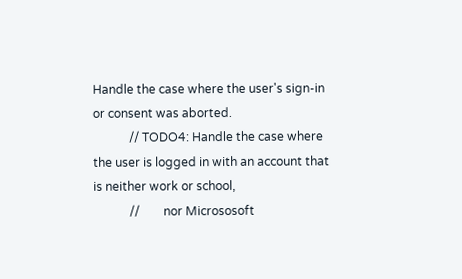Handle the case where the user's sign-in or consent was aborted.
            // TODO4: Handle the case where the user is logged in with an account that is neither work or school,
            //        nor Micrososoft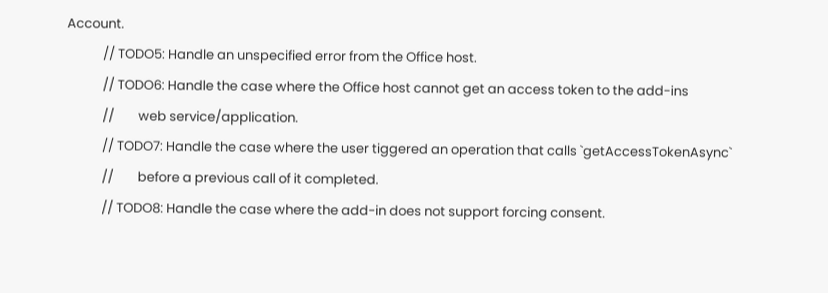Account.
            // TODO5: Handle an unspecified error from the Office host.
            // TODO6: Handle the case where the Office host cannot get an access token to the add-ins
            //        web service/application.
            // TODO7: Handle the case where the user tiggered an operation that calls `getAccessTokenAsync`
            //        before a previous call of it completed.
            // TODO8: Handle the case where the add-in does not support forcing consent.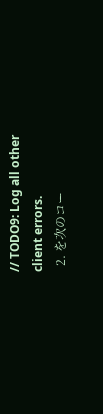// TODO9: Log all other client errors.
  2. を次のコー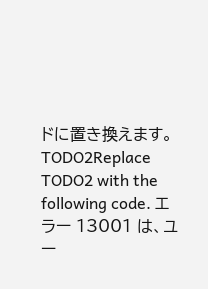ドに置き換えます。TODO2Replace TODO2 with the following code. エラー 13001 は、ユー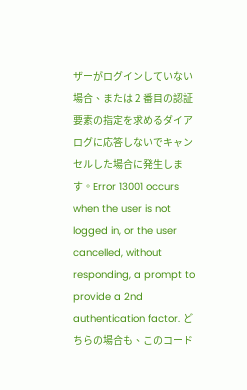ザーがログインしていない場合、または 2 番目の認証要素の指定を求めるダイアログに応答しないでキャンセルした場合に発生します。Error 13001 occurs when the user is not logged in, or the user cancelled, without responding, a prompt to provide a 2nd authentication factor. どちらの場合も、このコード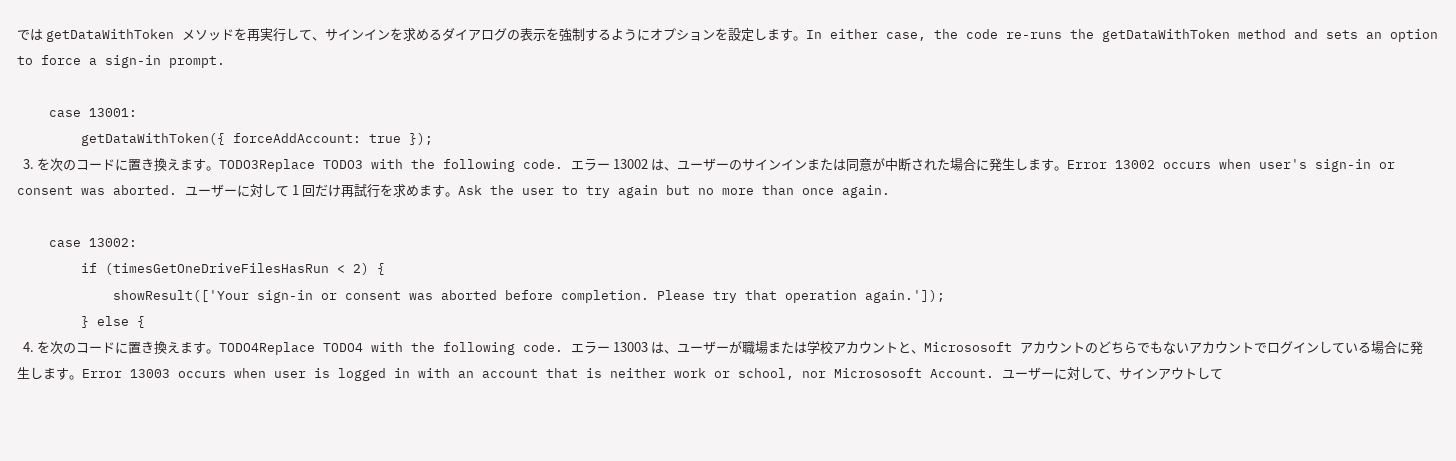では getDataWithToken メソッドを再実行して、サインインを求めるダイアログの表示を強制するようにオプションを設定します。In either case, the code re-runs the getDataWithToken method and sets an option to force a sign-in prompt.

    case 13001:
        getDataWithToken({ forceAddAccount: true });
  3. を次のコードに置き換えます。TODO3Replace TODO3 with the following code. エラー 13002 は、ユーザーのサインインまたは同意が中断された場合に発生します。Error 13002 occurs when user's sign-in or consent was aborted. ユーザーに対して 1 回だけ再試行を求めます。Ask the user to try again but no more than once again.

    case 13002:
        if (timesGetOneDriveFilesHasRun < 2) {
            showResult(['Your sign-in or consent was aborted before completion. Please try that operation again.']);
        } else {
  4. を次のコードに置き換えます。TODO4Replace TODO4 with the following code. エラー 13003 は、ユーザーが職場または学校アカウントと、Micrososoft アカウントのどちらでもないアカウントでログインしている場合に発生します。Error 13003 occurs when user is logged in with an account that is neither work or school, nor Micrososoft Account. ユーザーに対して、サインアウトして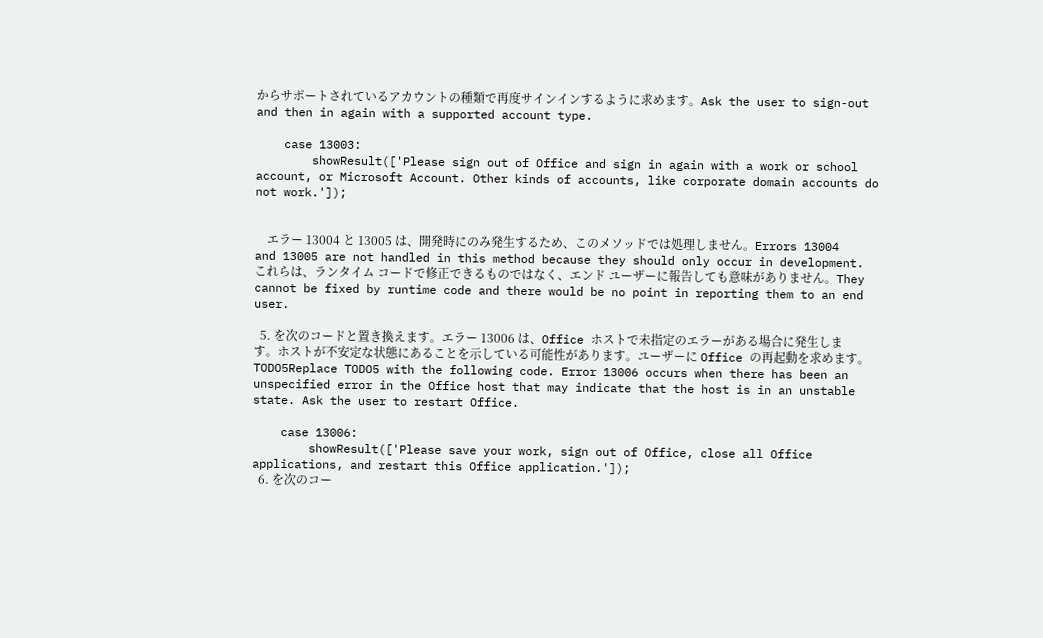からサポートされているアカウントの種類で再度サインインするように求めます。Ask the user to sign-out and then in again with a supported account type.

    case 13003:
        showResult(['Please sign out of Office and sign in again with a work or school account, or Microsoft Account. Other kinds of accounts, like corporate domain accounts do not work.']);


    エラー 13004 と 13005 は、開発時にのみ発生するため、このメソッドでは処理しません。Errors 13004 and 13005 are not handled in this method because they should only occur in development. これらは、ランタイム コードで修正できるものではなく、エンド ユーザーに報告しても意味がありません。They cannot be fixed by runtime code and there would be no point in reporting them to an end user.

  5. を次のコードと置き換えます。エラー 13006 は、Office ホストで未指定のエラーがある場合に発生します。ホストが不安定な状態にあることを示している可能性があります。ユーザーに Office の再起動を求めます。TODO5Replace TODO5 with the following code. Error 13006 occurs when there has been an unspecified error in the Office host that may indicate that the host is in an unstable state. Ask the user to restart Office.

    case 13006:
        showResult(['Please save your work, sign out of Office, close all Office applications, and restart this Office application.']);
  6. を次のコー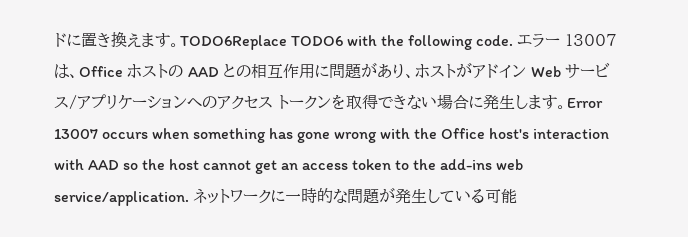ドに置き換えます。TODO6Replace TODO6 with the following code. エラー 13007 は、Office ホストの AAD との相互作用に問題があり、ホストがアドイン Web サービス/アプリケーションへのアクセス トークンを取得できない場合に発生します。Error 13007 occurs when something has gone wrong with the Office host's interaction with AAD so the host cannot get an access token to the add-ins web service/application. ネットワークに一時的な問題が発生している可能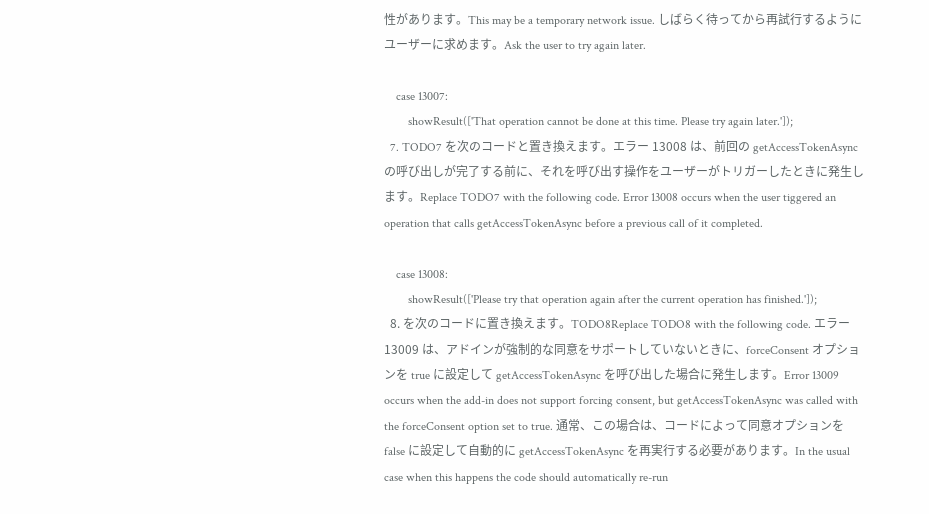性があります。This may be a temporary network issue. しばらく待ってから再試行するようにユーザーに求めます。Ask the user to try again later.

    case 13007:
        showResult(['That operation cannot be done at this time. Please try again later.']);
  7. TODO7 を次のコードと置き換えます。エラー 13008 は、前回の getAccessTokenAsync の呼び出しが完了する前に、それを呼び出す操作をユーザーがトリガーしたときに発生します。Replace TODO7 with the following code. Error 13008 occurs when the user tiggered an operation that calls getAccessTokenAsync before a previous call of it completed.

    case 13008:
        showResult(['Please try that operation again after the current operation has finished.']);
  8. を次のコードに置き換えます。TODO8Replace TODO8 with the following code. エラー 13009 は、アドインが強制的な同意をサポートしていないときに、forceConsent オプションを true に設定して getAccessTokenAsync を呼び出した場合に発生します。Error 13009 occurs when the add-in does not support forcing consent, but getAccessTokenAsync was called with the forceConsent option set to true. 通常、この場合は、コードによって同意オプションを false に設定して自動的に getAccessTokenAsync を再実行する必要があります。In the usual case when this happens the code should automatically re-run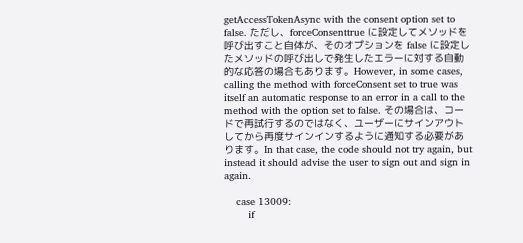getAccessTokenAsync with the consent option set to false. ただし、forceConsenttrue に設定してメソッドを呼び出すこと自体が、そのオプションを false に設定したメソッドの呼び出しで発生したエラーに対する自動的な応答の場合もあります。However, in some cases, calling the method with forceConsent set to true was itself an automatic response to an error in a call to the method with the option set to false. その場合は、コードで再試行するのではなく、ユーザーにサインアウトしてから再度サインインするように通知する必要があります。In that case, the code should not try again, but instead it should advise the user to sign out and sign in again.

    case 13009:
        if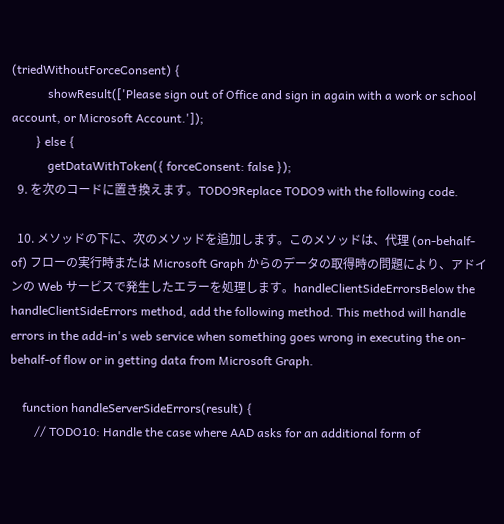(triedWithoutForceConsent) {
            showResult(['Please sign out of Office and sign in again with a work or school account, or Microsoft Account.']);
        } else {
            getDataWithToken({ forceConsent: false });
  9. を次のコードに置き換えます。TODO9Replace TODO9 with the following code.

  10. メソッドの下に、次のメソッドを追加します。このメソッドは、代理 (on-behalf-of) フローの実行時または Microsoft Graph からのデータの取得時の問題により、アドインの Web サービスで発生したエラーを処理します。handleClientSideErrorsBelow the handleClientSideErrors method, add the following method. This method will handle errors in the add-in's web service when something goes wrong in executing the on-behalf-of flow or in getting data from Microsoft Graph.

    function handleServerSideErrors(result) {
        // TODO10: Handle the case where AAD asks for an additional form of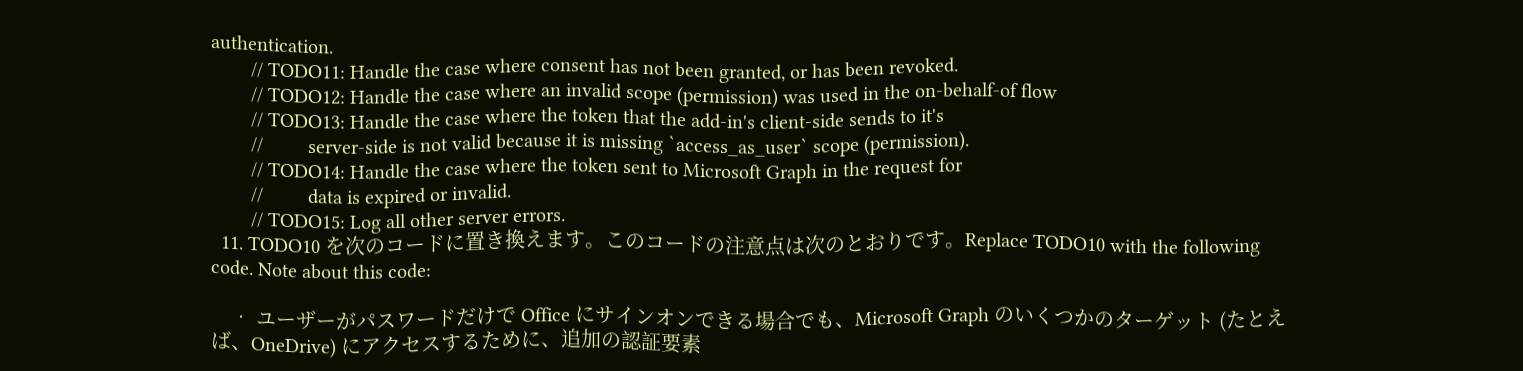authentication.
        // TODO11: Handle the case where consent has not been granted, or has been revoked.
        // TODO12: Handle the case where an invalid scope (permission) was used in the on-behalf-of flow
        // TODO13: Handle the case where the token that the add-in's client-side sends to it's
        //         server-side is not valid because it is missing `access_as_user` scope (permission).
        // TODO14: Handle the case where the token sent to Microsoft Graph in the request for
        //         data is expired or invalid.
        // TODO15: Log all other server errors.
  11. TODO10 を次のコードに置き換えます。このコードの注意点は次のとおりです。Replace TODO10 with the following code. Note about this code:

    • ユーザーがパスワードだけで Office にサインオンできる場合でも、Microsoft Graph のいくつかのターゲット (たとえば、OneDrive) にアクセスするために、追加の認証要素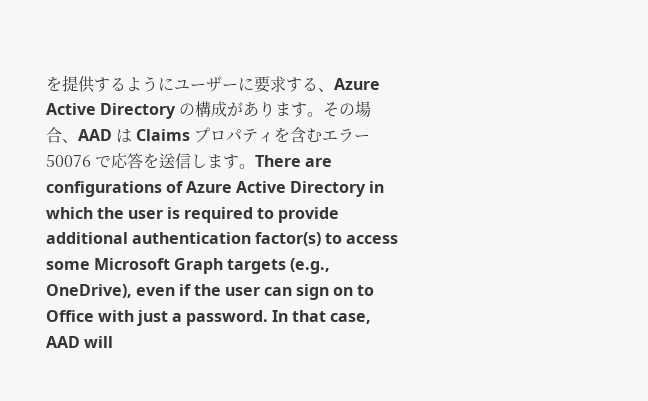を提供するようにユーザーに要求する、Azure Active Directory の構成があります。その場合、AAD は Claims プロパティを含むエラー 50076 で応答を送信します。There are configurations of Azure Active Directory in which the user is required to provide additional authentication factor(s) to access some Microsoft Graph targets (e.g., OneDrive), even if the user can sign on to Office with just a password. In that case, AAD will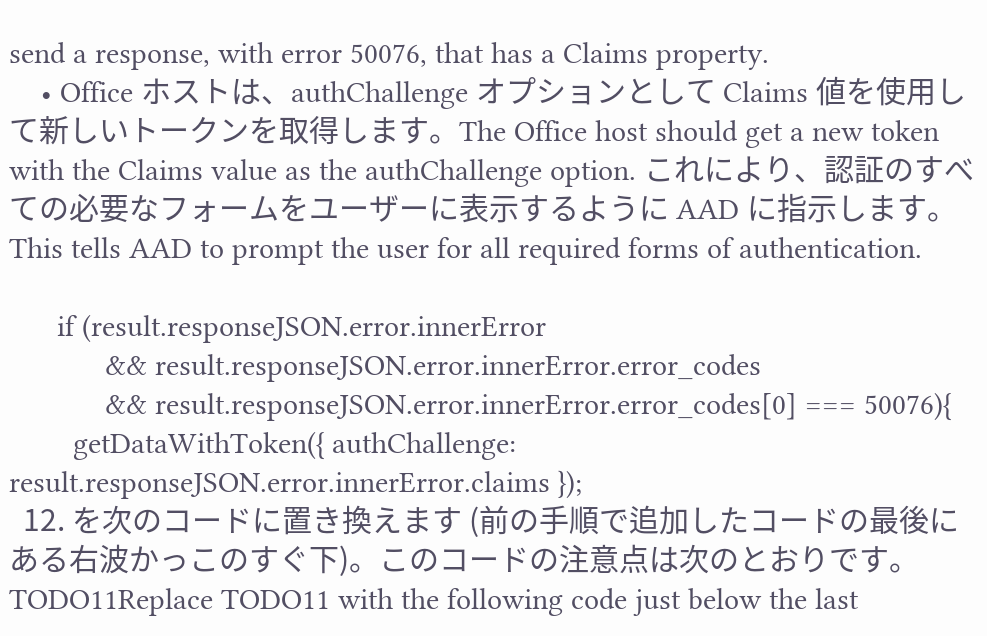send a response, with error 50076, that has a Claims property.
    • Office ホストは、authChallenge オプションとして Claims 値を使用して新しいトークンを取得します。The Office host should get a new token with the Claims value as the authChallenge option. これにより、認証のすべての必要なフォームをユーザーに表示するように AAD に指示します。This tells AAD to prompt the user for all required forms of authentication.

      if (result.responseJSON.error.innerError
            && result.responseJSON.error.innerError.error_codes
            && result.responseJSON.error.innerError.error_codes[0] === 50076){
        getDataWithToken({ authChallenge: result.responseJSON.error.innerError.claims });
  12. を次のコードに置き換えます (前の手順で追加したコードの最後にある右波かっこのすぐ下)。このコードの注意点は次のとおりです。TODO11Replace TODO11 with the following code just below the last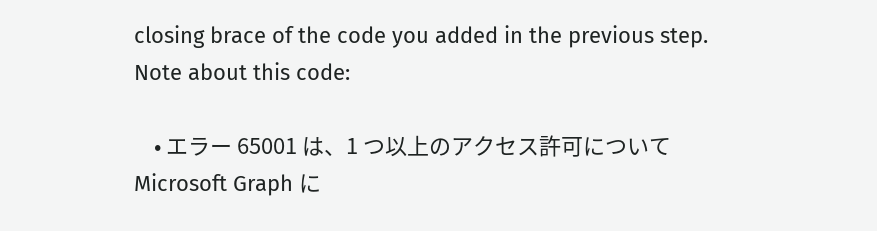closing brace of the code you added in the previous step. Note about this code:

    • エラー 65001 は、1 つ以上のアクセス許可について Microsoft Graph に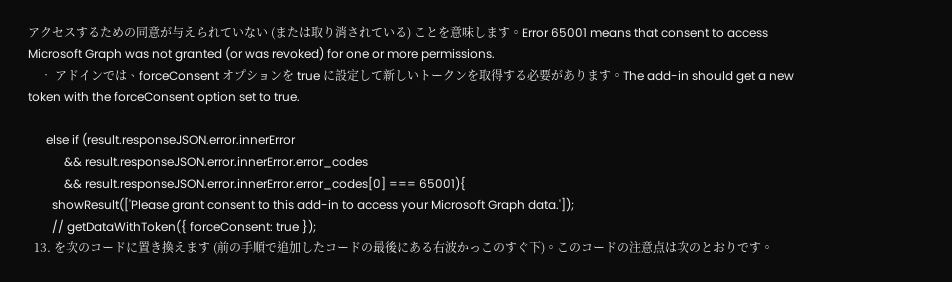アクセスするための同意が与えられていない (または取り消されている) ことを意味します。Error 65001 means that consent to access Microsoft Graph was not granted (or was revoked) for one or more permissions.
    • アドインでは、forceConsent オプションを true に設定して新しいトークンを取得する必要があります。The add-in should get a new token with the forceConsent option set to true.

      else if (result.responseJSON.error.innerError
            && result.responseJSON.error.innerError.error_codes
            && result.responseJSON.error.innerError.error_codes[0] === 65001){
        showResult(['Please grant consent to this add-in to access your Microsoft Graph data.']);
        // getDataWithToken({ forceConsent: true });
  13. を次のコードに置き換えます (前の手順で追加したコードの最後にある右波かっこのすぐ下)。このコードの注意点は次のとおりです。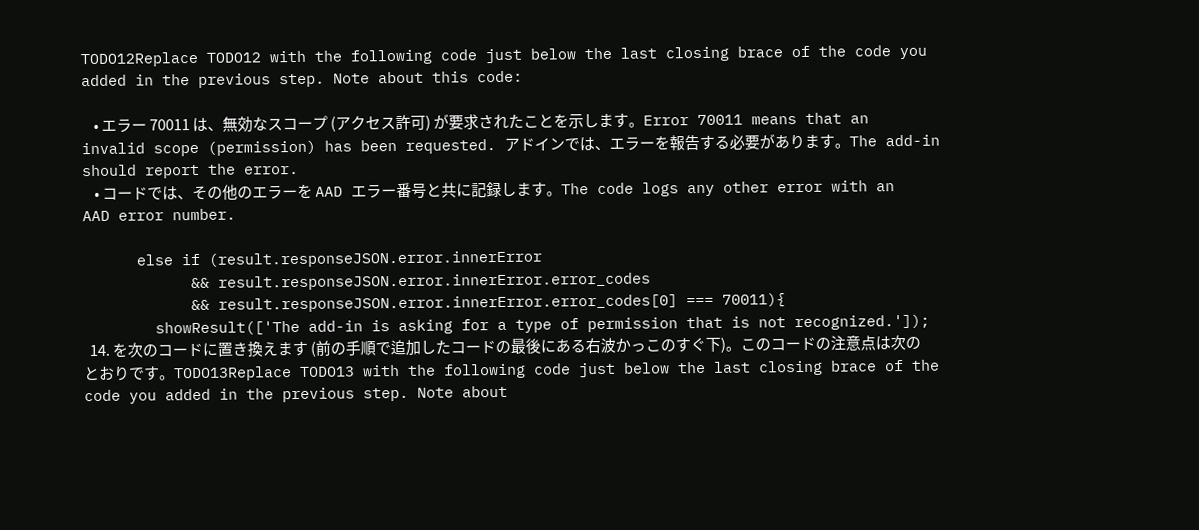TODO12Replace TODO12 with the following code just below the last closing brace of the code you added in the previous step. Note about this code:

    • エラー 70011 は、無効なスコープ (アクセス許可) が要求されたことを示します。Error 70011 means that an invalid scope (permission) has been requested. アドインでは、エラーを報告する必要があります。The add-in should report the error.
    • コードでは、その他のエラーを AAD エラー番号と共に記録します。The code logs any other error with an AAD error number.

      else if (result.responseJSON.error.innerError
            && result.responseJSON.error.innerError.error_codes
            && result.responseJSON.error.innerError.error_codes[0] === 70011){
        showResult(['The add-in is asking for a type of permission that is not recognized.']);
  14. を次のコードに置き換えます (前の手順で追加したコードの最後にある右波かっこのすぐ下)。このコードの注意点は次のとおりです。TODO13Replace TODO13 with the following code just below the last closing brace of the code you added in the previous step. Note about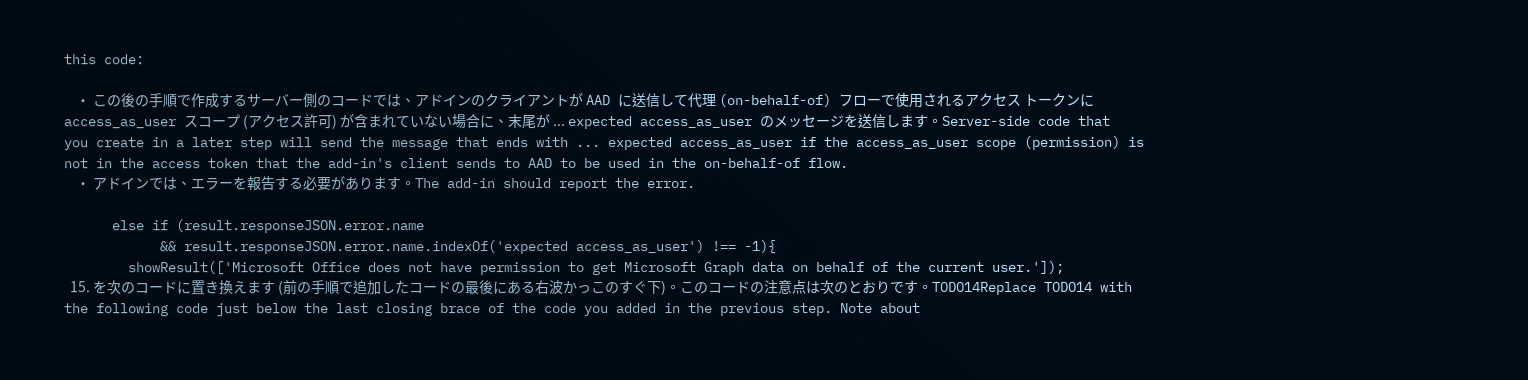this code:

    • この後の手順で作成するサーバー側のコードでは、アドインのクライアントが AAD に送信して代理 (on-behalf-of) フローで使用されるアクセス トークンに access_as_user スコープ (アクセス許可) が含まれていない場合に、末尾が ... expected access_as_user のメッセージを送信します。Server-side code that you create in a later step will send the message that ends with ... expected access_as_user if the access_as_user scope (permission) is not in the access token that the add-in's client sends to AAD to be used in the on-behalf-of flow.
    • アドインでは、エラーを報告する必要があります。The add-in should report the error.

      else if (result.responseJSON.error.name
            && result.responseJSON.error.name.indexOf('expected access_as_user') !== -1){
        showResult(['Microsoft Office does not have permission to get Microsoft Graph data on behalf of the current user.']);
  15. を次のコードに置き換えます (前の手順で追加したコードの最後にある右波かっこのすぐ下)。このコードの注意点は次のとおりです。TODO14Replace TODO14 with the following code just below the last closing brace of the code you added in the previous step. Note about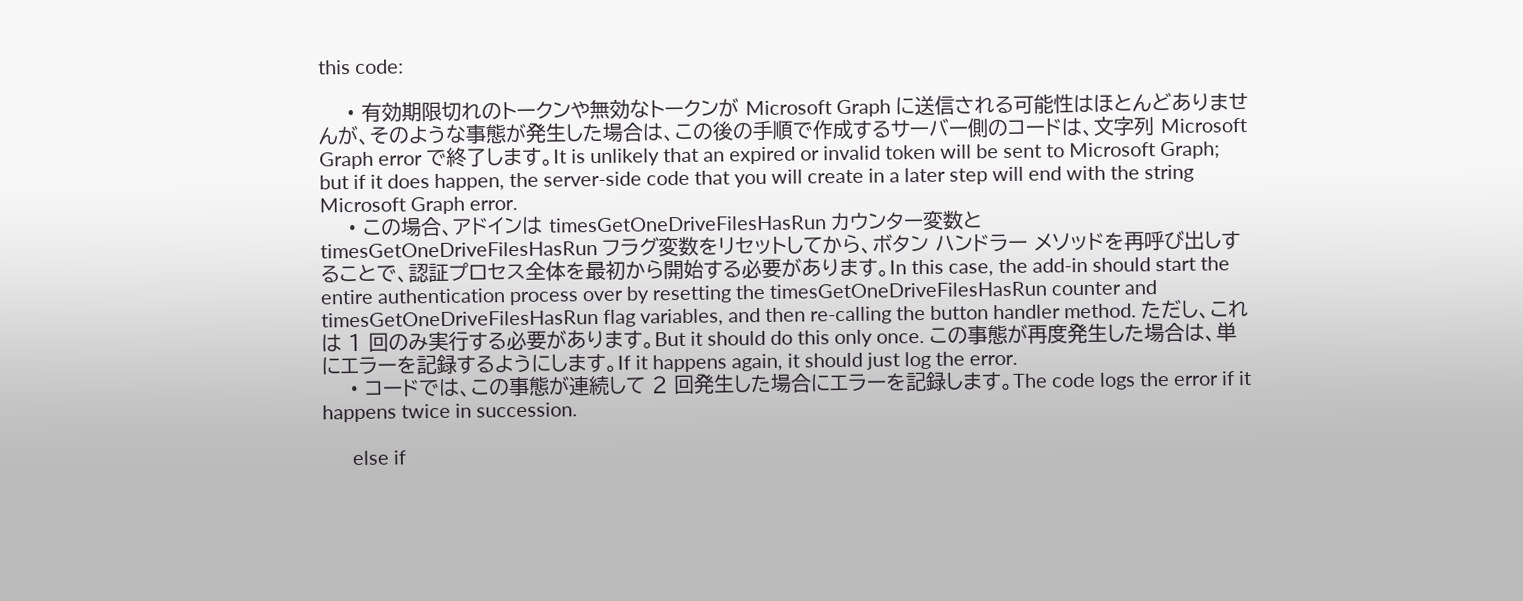this code:

    • 有効期限切れのトークンや無効なトークンが Microsoft Graph に送信される可能性はほとんどありませんが、そのような事態が発生した場合は、この後の手順で作成するサーバー側のコードは、文字列 Microsoft Graph error で終了します。It is unlikely that an expired or invalid token will be sent to Microsoft Graph; but if it does happen, the server-side code that you will create in a later step will end with the string Microsoft Graph error.
    • この場合、アドインは timesGetOneDriveFilesHasRun カウンター変数と timesGetOneDriveFilesHasRun フラグ変数をリセットしてから、ボタン ハンドラー メソッドを再呼び出しすることで、認証プロセス全体を最初から開始する必要があります。In this case, the add-in should start the entire authentication process over by resetting the timesGetOneDriveFilesHasRun counter and timesGetOneDriveFilesHasRun flag variables, and then re-calling the button handler method. ただし、これは 1 回のみ実行する必要があります。But it should do this only once. この事態が再度発生した場合は、単にエラーを記録するようにします。If it happens again, it should just log the error.
    • コードでは、この事態が連続して 2 回発生した場合にエラーを記録します。The code logs the error if it happens twice in succession.

      else if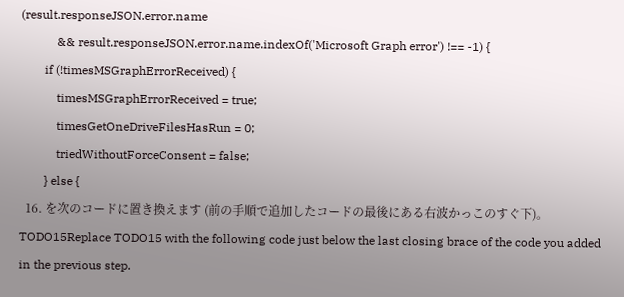(result.responseJSON.error.name
            && result.responseJSON.error.name.indexOf('Microsoft Graph error') !== -1) {
        if (!timesMSGraphErrorReceived) {
            timesMSGraphErrorReceived = true;
            timesGetOneDriveFilesHasRun = 0;
            triedWithoutForceConsent = false;
        } else {
  16. を次のコードに置き換えます (前の手順で追加したコードの最後にある右波かっこのすぐ下)。TODO15Replace TODO15 with the following code just below the last closing brace of the code you added in the previous step.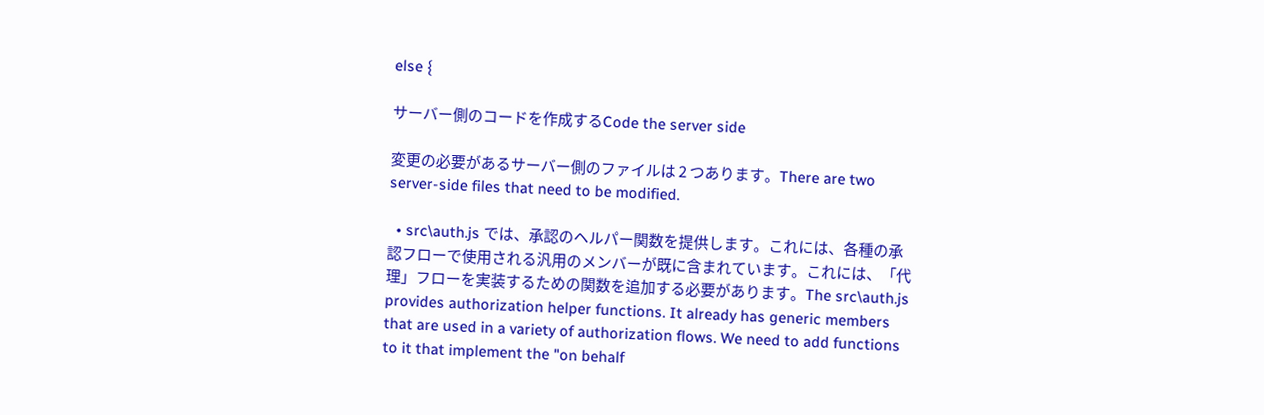else {

サーバー側のコードを作成するCode the server side

変更の必要があるサーバー側のファイルは 2 つあります。There are two server-side files that need to be modified.

  • src\auth.js では、承認のヘルパー関数を提供します。これには、各種の承認フローで使用される汎用のメンバーが既に含まれています。これには、「代理」フローを実装するための関数を追加する必要があります。The src\auth.js provides authorization helper functions. It already has generic members that are used in a variety of authorization flows. We need to add functions to it that implement the "on behalf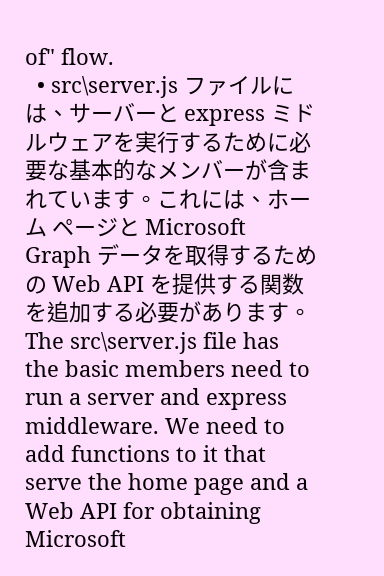of" flow.
  • src\server.js ファイルには、サーバーと express ミドルウェアを実行するために必要な基本的なメンバーが含まれています。これには、ホーム ページと Microsoft Graph データを取得するための Web API を提供する関数を追加する必要があります。The src\server.js file has the basic members need to run a server and express middleware. We need to add functions to it that serve the home page and a Web API for obtaining Microsoft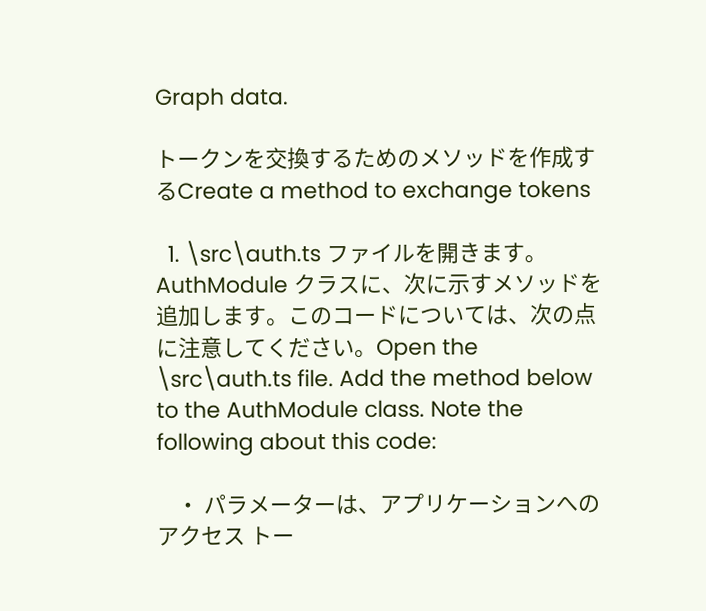Graph data.

トークンを交換するためのメソッドを作成するCreate a method to exchange tokens

  1. \src\auth.ts ファイルを開きます。AuthModule クラスに、次に示すメソッドを追加します。このコードについては、次の点に注意してください。Open the \src\auth.ts file. Add the method below to the AuthModule class. Note the following about this code:

    • パラメーターは、アプリケーションへのアクセス トー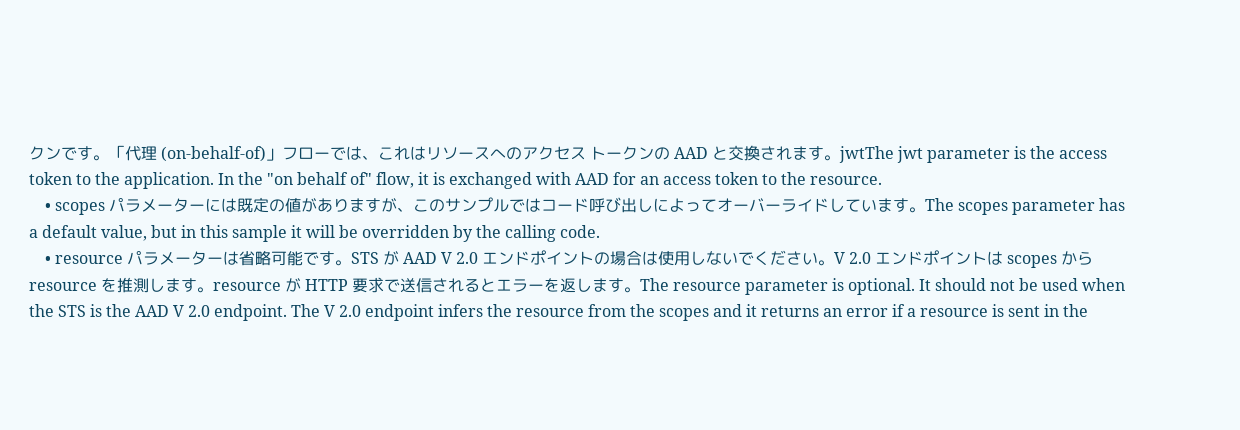クンです。「代理 (on-behalf-of)」フローでは、これはリソースへのアクセス トークンの AAD と交換されます。jwtThe jwt parameter is the access token to the application. In the "on behalf of" flow, it is exchanged with AAD for an access token to the resource.
    • scopes パラメーターには既定の値がありますが、このサンプルではコード呼び出しによってオーバーライドしています。The scopes parameter has a default value, but in this sample it will be overridden by the calling code.
    • resource パラメーターは省略可能です。STS が AAD V 2.0 エンドポイントの場合は使用しないでください。V 2.0 エンドポイントは scopes から resource を推測します。resource が HTTP 要求で送信されるとエラーを返します。The resource parameter is optional. It should not be used when the STS is the AAD V 2.0 endpoint. The V 2.0 endpoint infers the resource from the scopes and it returns an error if a resource is sent in the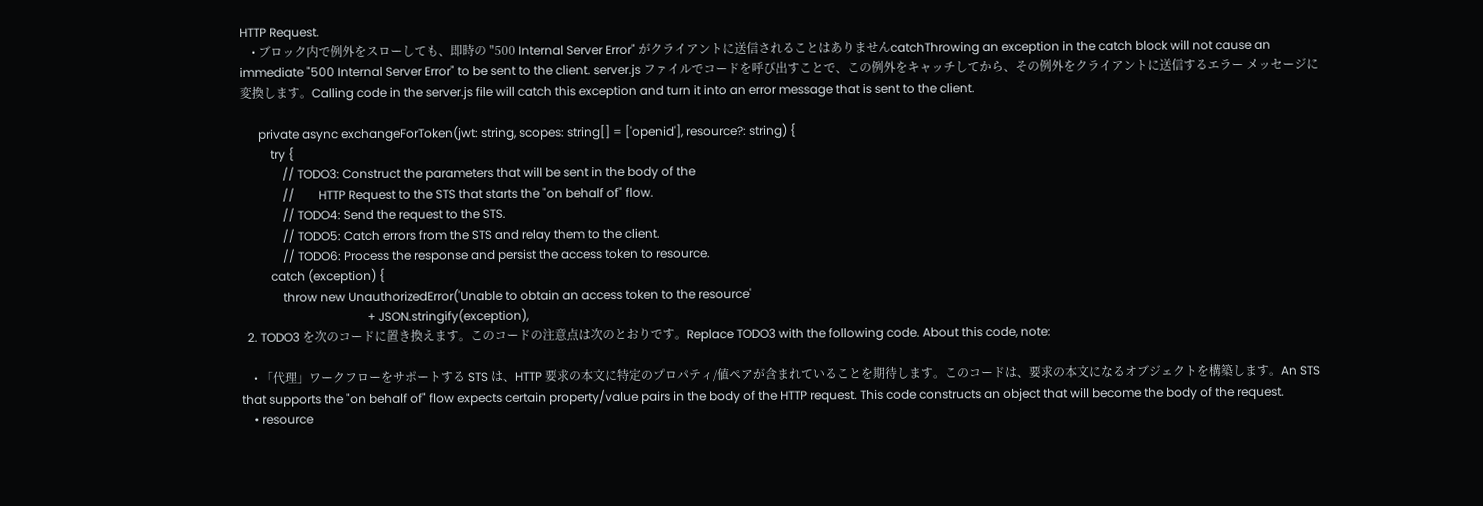HTTP Request.
    • ブロック内で例外をスローしても、即時の "500 Internal Server Error" がクライアントに送信されることはありませんcatchThrowing an exception in the catch block will not cause an immediate "500 Internal Server Error" to be sent to the client. server.js ファイルでコードを呼び出すことで、この例外をキャッチしてから、その例外をクライアントに送信するエラー メッセージに変換します。Calling code in the server.js file will catch this exception and turn it into an error message that is sent to the client.

      private async exchangeForToken(jwt: string, scopes: string[] = ['openid'], resource?: string) {
          try {
              // TODO3: Construct the parameters that will be sent in the body of the
              //        HTTP Request to the STS that starts the "on behalf of" flow.
              // TODO4: Send the request to the STS.
              // TODO5: Catch errors from the STS and relay them to the client.
              // TODO6: Process the response and persist the access token to resource.
          catch (exception) {
              throw new UnauthorizedError('Unable to obtain an access token to the resource'
                                          + JSON.stringify(exception),
  2. TODO3 を次のコードに置き換えます。このコードの注意点は次のとおりです。Replace TODO3 with the following code. About this code, note:

    • 「代理」ワークフローをサポートする STS は、HTTP 要求の本文に特定のプロパティ/値ペアが含まれていることを期待します。このコードは、要求の本文になるオブジェクトを構築します。An STS that supports the "on behalf of" flow expects certain property/value pairs in the body of the HTTP request. This code constructs an object that will become the body of the request.
    • resource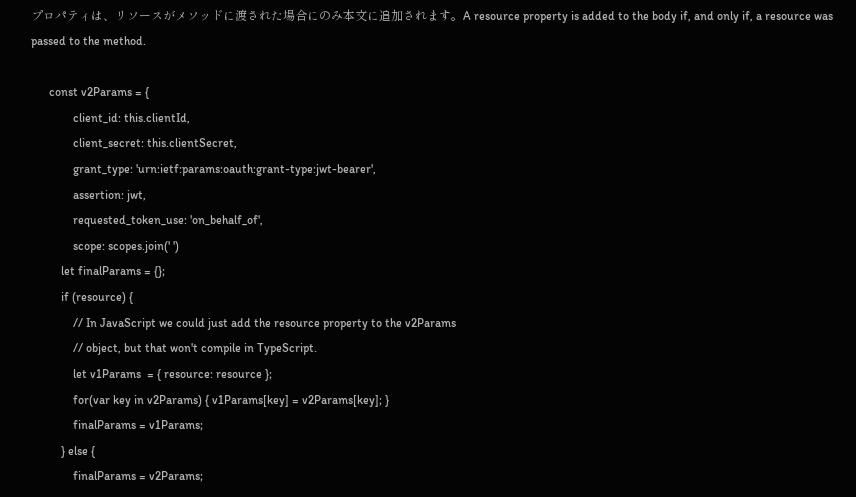プロパティは、リソースがメソッドに渡された場合にのみ本文に追加されます。A resource property is added to the body if, and only if, a resource was passed to the method.

      const v2Params = {
              client_id: this.clientId,
              client_secret: this.clientSecret,
              grant_type: 'urn:ietf:params:oauth:grant-type:jwt-bearer',
              assertion: jwt,
              requested_token_use: 'on_behalf_of',
              scope: scopes.join(' ')
          let finalParams = {};
          if (resource) {
              // In JavaScript we could just add the resource property to the v2Params
              // object, but that won't compile in TypeScript.
              let v1Params  = { resource: resource };
              for(var key in v2Params) { v1Params[key] = v2Params[key]; }
              finalParams = v1Params;
          } else {
              finalParams = v2Params;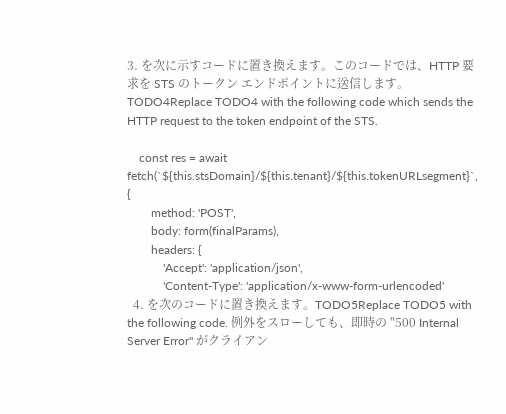3. を次に示すコードに置き換えます。このコードでは、HTTP 要求を STS のトークン エンドポイントに送信します。TODO4Replace TODO4 with the following code which sends the HTTP request to the token endpoint of the STS.

    const res = await fetch(`${this.stsDomain}/${this.tenant}/${this.tokenURLsegment}`, {
        method: 'POST',
        body: form(finalParams),
        headers: {
            'Accept': 'application/json',
            'Content-Type': 'application/x-www-form-urlencoded'
  4. を次のコードに置き換えます。TODO5Replace TODO5 with the following code. 例外をスローしても、即時の "500 Internal Server Error" がクライアン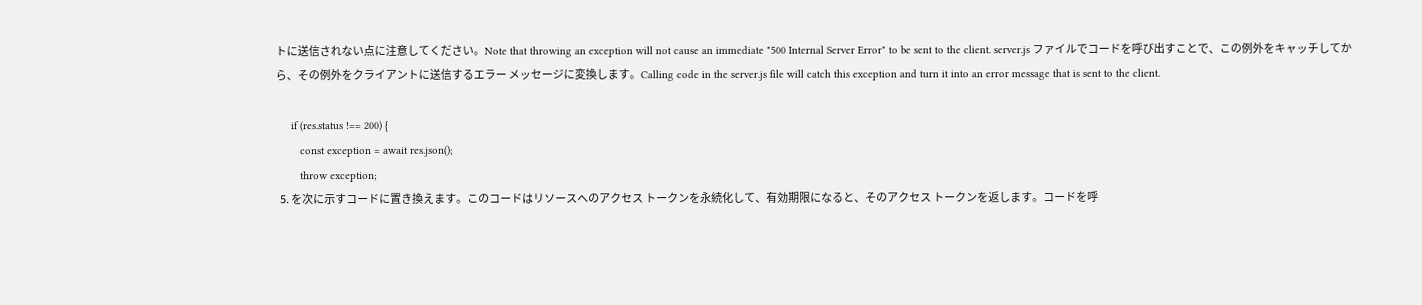トに送信されない点に注意してください。Note that throwing an exception will not cause an immediate "500 Internal Server Error" to be sent to the client. server.js ファイルでコードを呼び出すことで、この例外をキャッチしてから、その例外をクライアントに送信するエラー メッセージに変換します。Calling code in the server.js file will catch this exception and turn it into an error message that is sent to the client.

     if (res.status !== 200) {
        const exception = await res.json();
        throw exception;
  5. を次に示すコードに置き換えます。このコードはリソースへのアクセス トークンを永続化して、有効期限になると、そのアクセス トークンを返します。コードを呼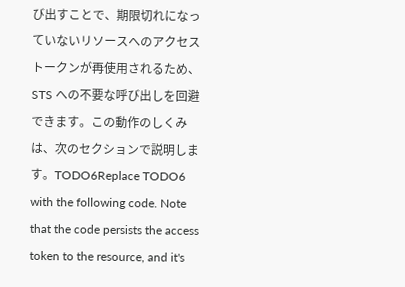び出すことで、期限切れになっていないリソースへのアクセス トークンが再使用されるため、STS への不要な呼び出しを回避できます。この動作のしくみは、次のセクションで説明します。TODO6Replace TODO6 with the following code. Note that the code persists the access token to the resource, and it's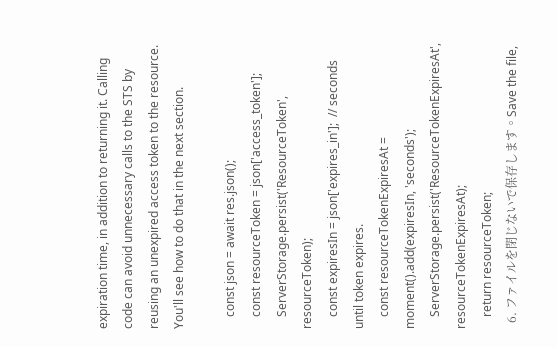expiration time, in addition to returning it. Calling code can avoid unnecessary calls to the STS by reusing an unexpired access token to the resource. You'll see how to do that in the next section.

    const json = await res.json();
    const resourceToken = json['access_token'];
    ServerStorage.persist('ResourceToken', resourceToken);
    const expiresIn = json['expires_in'];  // seconds until token expires.
    const resourceTokenExpiresAt = moment().add(expiresIn, 'seconds');
    ServerStorage.persist('ResourceTokenExpiresAt', resourceTokenExpiresAt);
    return resourceToken;
  6. ファイルを閉じないで保存します。Save the file,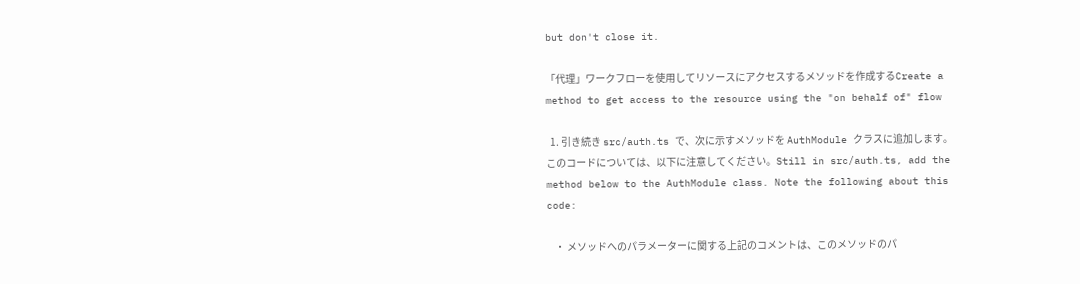but don't close it.

「代理」ワークフローを使用してリソースにアクセスするメソッドを作成するCreate a method to get access to the resource using the "on behalf of" flow

  1. 引き続き src/auth.ts で、次に示すメソッドを AuthModule クラスに追加します。このコードについては、以下に注意してください。Still in src/auth.ts, add the method below to the AuthModule class. Note the following about this code:

    • メソッドへのパラメーターに関する上記のコメントは、このメソッドのパ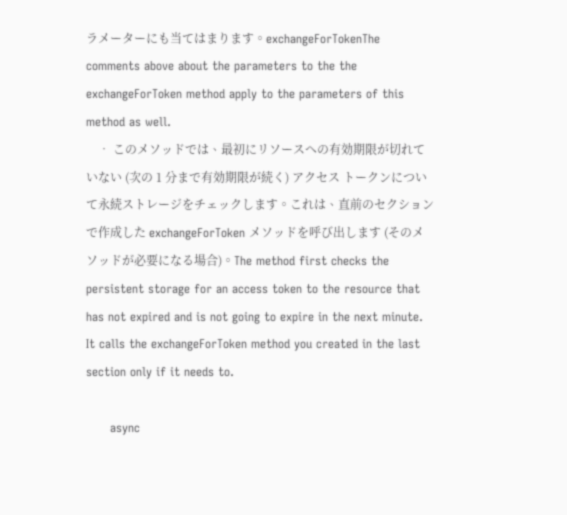ラメーターにも当てはまります。exchangeForTokenThe comments above about the parameters to the the exchangeForToken method apply to the parameters of this method as well.
    • このメソッドでは、最初にリソースへの有効期限が切れていない (次の 1 分まで有効期限が続く) アクセス トークンについて永続ストレージをチェックします。これは、直前のセクションで作成した exchangeForToken メソッドを呼び出します (そのメソッドが必要になる場合)。The method first checks the persistent storage for an access token to the resource that has not expired and is not going to expire in the next minute. It calls the exchangeForToken method you created in the last section only if it needs to.

      async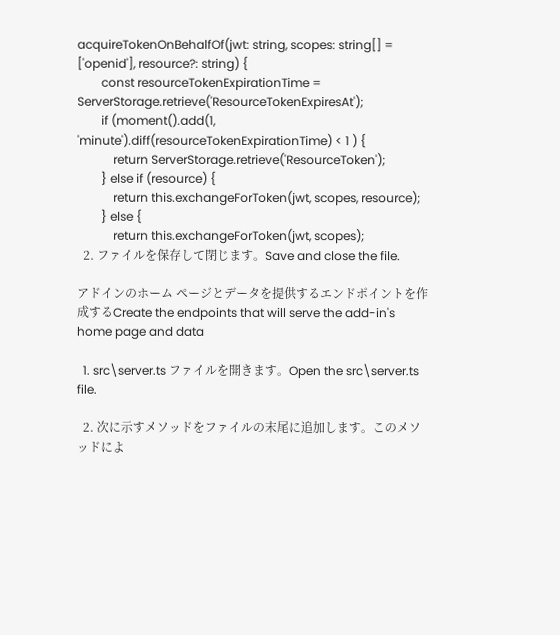acquireTokenOnBehalfOf(jwt: string, scopes: string[] = ['openid'], resource?: string) {
        const resourceTokenExpirationTime = ServerStorage.retrieve('ResourceTokenExpiresAt');
        if (moment().add(1, 'minute').diff(resourceTokenExpirationTime) < 1 ) {
            return ServerStorage.retrieve('ResourceToken');
        } else if (resource) {
            return this.exchangeForToken(jwt, scopes, resource);
        } else {
            return this.exchangeForToken(jwt, scopes);
  2. ファイルを保存して閉じます。Save and close the file.

アドインのホーム ページとデータを提供するエンドポイントを作成するCreate the endpoints that will serve the add-in's home page and data

  1. src\server.ts ファイルを開きます。Open the src\server.ts file.

  2. 次に示すメソッドをファイルの末尾に追加します。このメソッドによ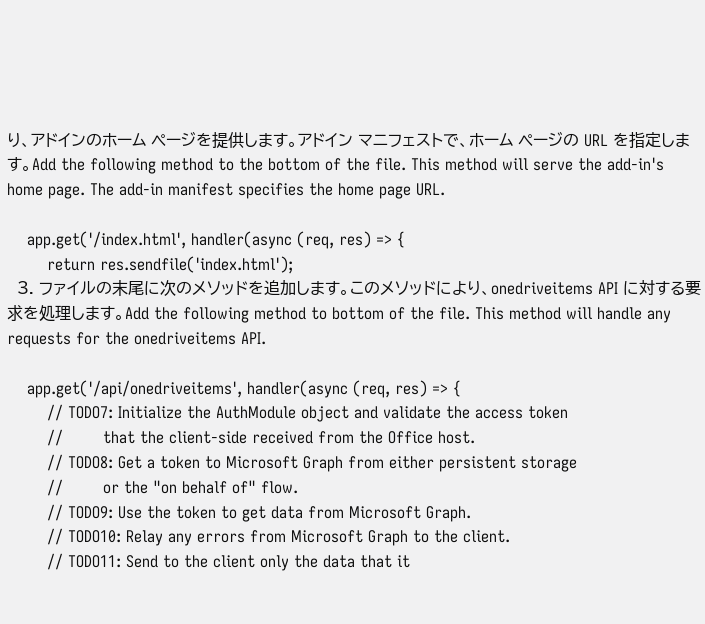り、アドインのホーム ページを提供します。アドイン マニフェストで、ホーム ページの URL を指定します。Add the following method to the bottom of the file. This method will serve the add-in's home page. The add-in manifest specifies the home page URL.

    app.get('/index.html', handler(async (req, res) => {
        return res.sendfile('index.html');
  3. ファイルの末尾に次のメソッドを追加します。このメソッドにより、onedriveitems API に対する要求を処理します。Add the following method to bottom of the file. This method will handle any requests for the onedriveitems API.

    app.get('/api/onedriveitems', handler(async (req, res) => {
        // TODO7: Initialize the AuthModule object and validate the access token
        //        that the client-side received from the Office host.
        // TODO8: Get a token to Microsoft Graph from either persistent storage
        //        or the "on behalf of" flow.
        // TODO9: Use the token to get data from Microsoft Graph.
        // TODO10: Relay any errors from Microsoft Graph to the client.
        // TODO11: Send to the client only the data that it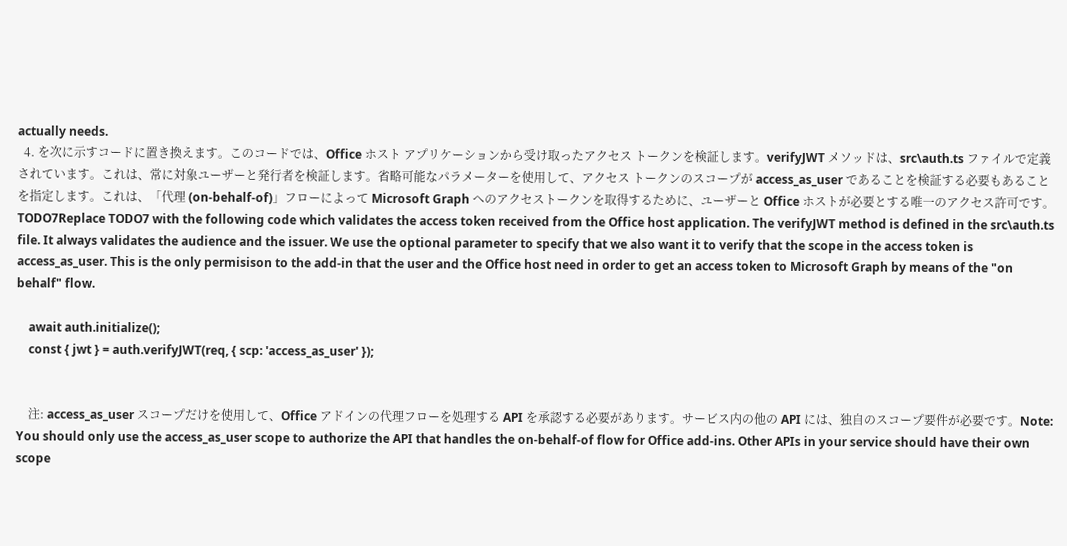actually needs.
  4. を次に示すコードに置き換えます。このコードでは、Office ホスト アプリケーションから受け取ったアクセス トークンを検証します。verifyJWT メソッドは、src\auth.ts ファイルで定義されています。これは、常に対象ユーザーと発行者を検証します。省略可能なパラメーターを使用して、アクセス トークンのスコープが access_as_user であることを検証する必要もあることを指定します。これは、「代理 (on-behalf-of)」フローによって Microsoft Graph へのアクセストークンを取得するために、ユーザーと Office ホストが必要とする唯一のアクセス許可です。TODO7Replace TODO7 with the following code which validates the access token received from the Office host application. The verifyJWT method is defined in the src\auth.ts file. It always validates the audience and the issuer. We use the optional parameter to specify that we also want it to verify that the scope in the access token is access_as_user. This is the only permisison to the add-in that the user and the Office host need in order to get an access token to Microsoft Graph by means of the "on behalf" flow.

    await auth.initialize();
    const { jwt } = auth.verifyJWT(req, { scp: 'access_as_user' });


    注: access_as_user スコープだけを使用して、Office アドインの代理フローを処理する API を承認する必要があります。サービス内の他の API には、独自のスコープ要件が必要です。Note: You should only use the access_as_user scope to authorize the API that handles the on-behalf-of flow for Office add-ins. Other APIs in your service should have their own scope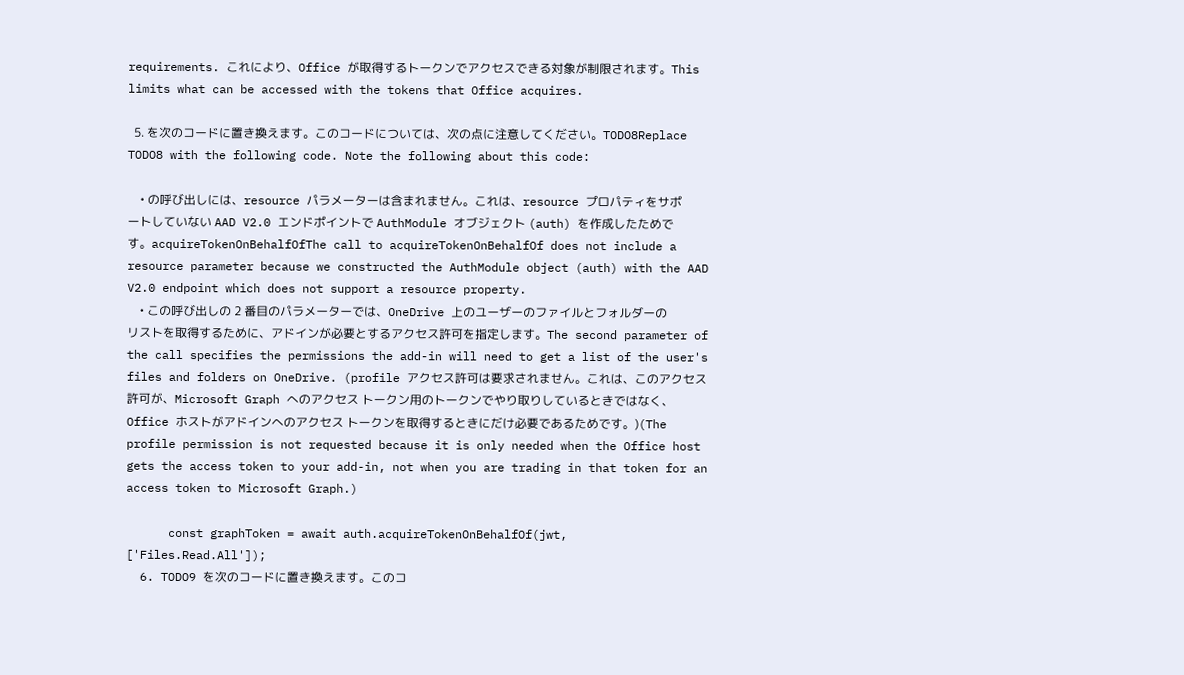requirements. これにより、Office が取得するトークンでアクセスできる対象が制限されます。This limits what can be accessed with the tokens that Office acquires.

  5. を次のコードに置き換えます。このコードについては、次の点に注意してください。TODO8Replace TODO8 with the following code. Note the following about this code:

    • の呼び出しには、resource パラメーターは含まれません。これは、resource プロパティをサポートしていない AAD V2.0 エンドポイントで AuthModule オブジェクト (auth) を作成したためです。acquireTokenOnBehalfOfThe call to acquireTokenOnBehalfOf does not include a resource parameter because we constructed the AuthModule object (auth) with the AAD V2.0 endpoint which does not support a resource property.
    • この呼び出しの 2 番目のパラメーターでは、OneDrive 上のユーザーのファイルとフォルダーのリストを取得するために、アドインが必要とするアクセス許可を指定します。The second parameter of the call specifies the permissions the add-in will need to get a list of the user's files and folders on OneDrive. (profile アクセス許可は要求されません。これは、このアクセス許可が、Microsoft Graph へのアクセス トークン用のトークンでやり取りしているときではなく、Office ホストがアドインへのアクセス トークンを取得するときにだけ必要であるためです。)(The profile permission is not requested because it is only needed when the Office host gets the access token to your add-in, not when you are trading in that token for an access token to Microsoft Graph.)

      const graphToken = await auth.acquireTokenOnBehalfOf(jwt, ['Files.Read.All']);
  6. TODO9 を次のコードに置き換えます。このコ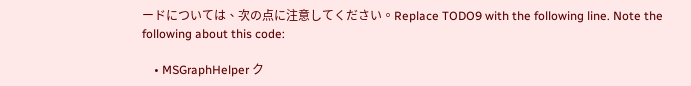ードについては、次の点に注意してください。Replace TODO9 with the following line. Note the following about this code:

    • MSGraphHelper ク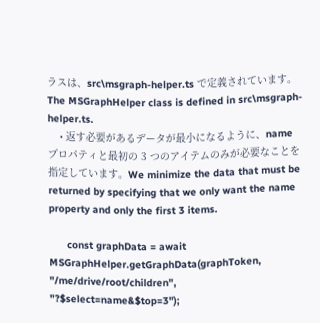ラスは、src\msgraph-helper.ts で定義されています。The MSGraphHelper class is defined in src\msgraph-helper.ts.
    • 返す必要があるデータが最小になるように、name プロパティと最初の 3 つのアイテムのみが必要なことを指定しています。We minimize the data that must be returned by specifying that we only want the name property and only the first 3 items.

      const graphData = await MSGraphHelper.getGraphData(graphToken, "/me/drive/root/children", "?$select=name&$top=3");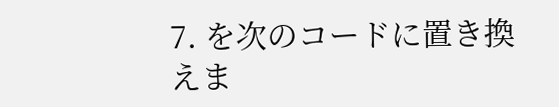7. を次のコードに置き換えま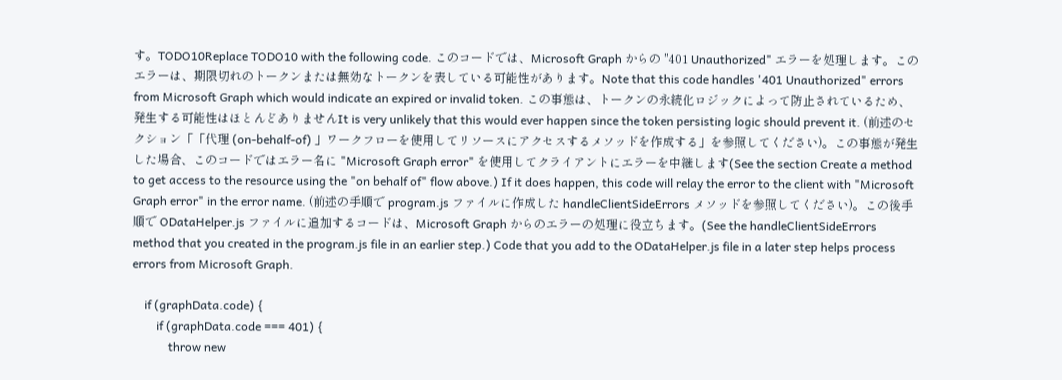す。TODO10Replace TODO10 with the following code. このコードでは、Microsoft Graph からの "401 Unauthorized" エラーを処理します。このエラーは、期限切れのトークンまたは無効なトークンを表している可能性があります。Note that this code handles '401 Unauthorized" errors from Microsoft Graph which would indicate an expired or invalid token. この事態は、トークンの永続化ロジックによって防止されているため、発生する可能性はほとんどありませんIt is very unlikely that this would ever happen since the token persisting logic should prevent it. (前述のセクション「「代理 (on-behalf-of) 」ワークフローを使用してリソースにアクセスするメソッドを作成する」を参照してください)。この事態が発生した場合、このコードではエラー名に "Microsoft Graph error" を使用してクライアントにエラーを中継します(See the section Create a method to get access to the resource using the "on behalf of" flow above.) If it does happen, this code will relay the error to the client with "Microsoft Graph error" in the error name. (前述の手順で program.js ファイルに作成した handleClientSideErrors メソッドを参照してください)。この後手順で ODataHelper.js ファイルに追加するコードは、Microsoft Graph からのエラーの処理に役立ちます。(See the handleClientSideErrors method that you created in the program.js file in an earlier step.) Code that you add to the ODataHelper.js file in a later step helps process errors from Microsoft Graph.

    if (graphData.code) {
        if (graphData.code === 401) {
            throw new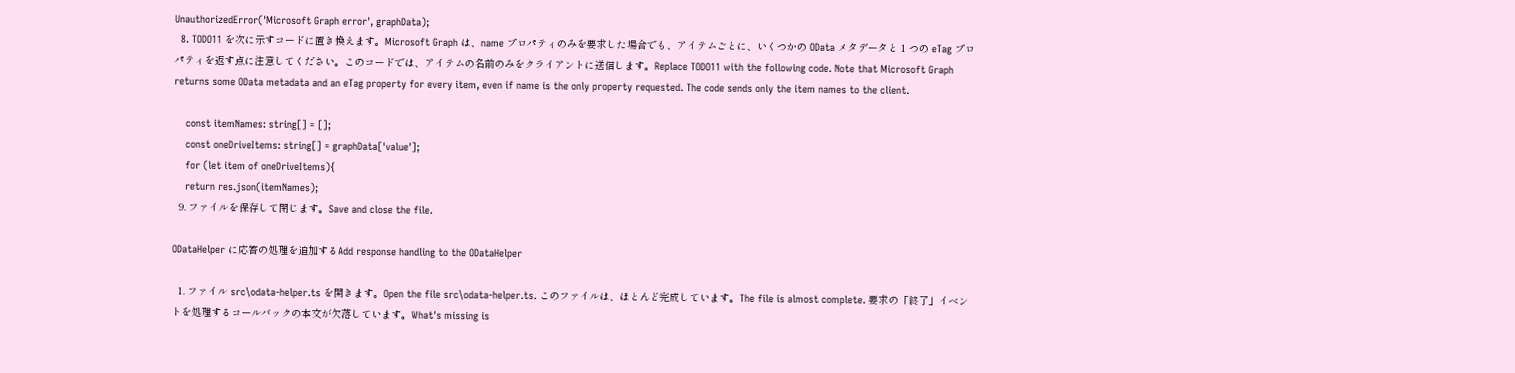UnauthorizedError('Microsoft Graph error', graphData);
  8. TODO11 を次に示すコードに置き換えます。Microsoft Graph は、name プロパティのみを要求した場合でも、アイテムごとに、いくつかの OData メタデータと 1 つの eTag プロパティを返す点に注意してください。このコードでは、アイテムの名前のみをクライアントに送信します。Replace TODO11 with the following code. Note that Microsoft Graph returns some OData metadata and an eTag property for every item, even if name is the only property requested. The code sends only the item names to the client.

    const itemNames: string[] = [];
    const oneDriveItems: string[] = graphData['value'];
    for (let item of oneDriveItems){
    return res.json(itemNames);
  9. ファイルを保存して閉じます。Save and close the file.

ODataHelper に応答の処理を追加するAdd response handling to the ODataHelper

  1. ファイル src\odata-helper.ts を開きます。Open the file src\odata-helper.ts. このファイルは、ほとんど完成しています。The file is almost complete. 要求の「終了」イベントを処理するコールバックの本文が欠落しています。What's missing is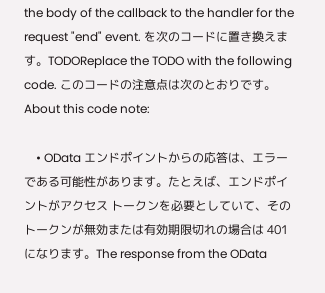the body of the callback to the handler for the request "end" event. を次のコードに置き換えます。TODOReplace the TODO with the following code. このコードの注意点は次のとおりです。About this code note:

    • OData エンドポイントからの応答は、エラーである可能性があります。たとえば、エンドポイントがアクセス トークンを必要としていて、そのトークンが無効または有効期限切れの場合は 401 になります。The response from the OData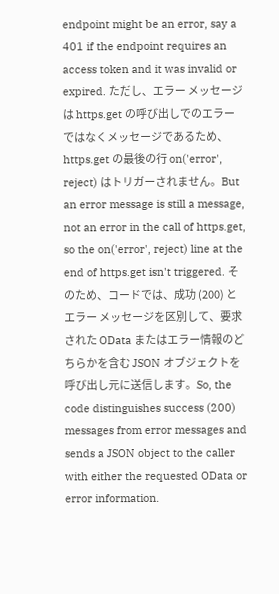endpoint might be an error, say a 401 if the endpoint requires an access token and it was invalid or expired. ただし、エラー メッセージは https.get の呼び出しでのエラーではなくメッセージであるため、https.get の最後の行 on('error', reject) はトリガーされません。But an error message is still a message, not an error in the call of https.get, so the on('error', reject) line at the end of https.get isn't triggered. そのため、コードでは、成功 (200) とエラー メッセージを区別して、要求された OData またはエラー情報のどちらかを含む JSON オブジェクトを呼び出し元に送信します。So, the code distinguishes success (200) messages from error messages and sends a JSON object to the caller with either the requested OData or error information.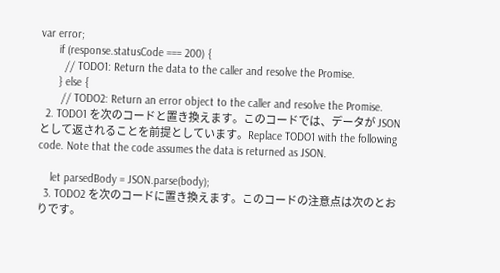var error;
      if (response.statusCode === 200) {
        // TODO1: Return the data to the caller and resolve the Promise.
      } else {
       // TODO2: Return an error object to the caller and resolve the Promise.
  2. TODO1 を次のコードと置き換えます。このコードでは、データが JSON として返されることを前提としています。Replace TODO1 with the following code. Note that the code assumes the data is returned as JSON.

    let parsedBody = JSON.parse(body);
  3. TODO2 を次のコードに置き換えます。このコードの注意点は次のとおりです。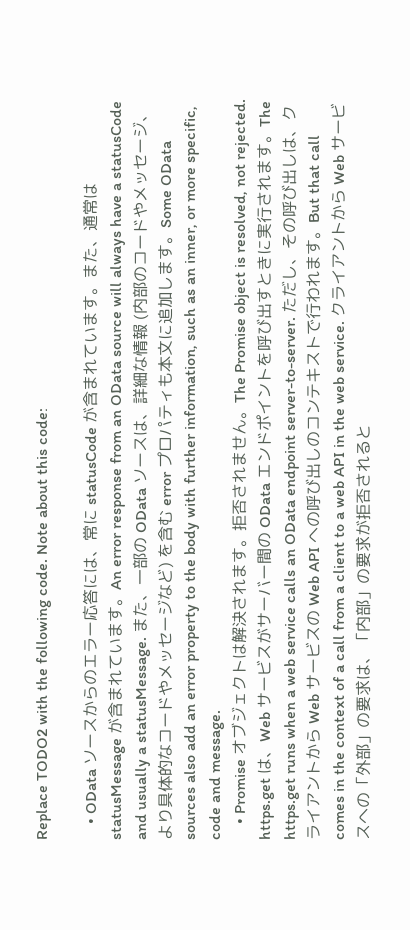Replace TODO2 with the following code. Note about this code:

    • OData ソースからのエラー応答には、常に statusCode が含まれています。また、通常は statusMessage が含まれています。An error response from an OData source will always have a statusCode and usually a statusMessage. また、一部の OData ソースは、詳細な情報 (内部のコードやメッセージ、より具体的なコードやメッセージなど) を含む error プロパティも本文に追加します。Some OData sources also add an error property to the body with further information, such as an inner, or more specific, code and message.
    • Promise オブジェクトは解決されます。拒否されません。The Promise object is resolved, not rejected. https.get は、Web サービスがサーバー間の OData エンドポイントを呼び出すときに実行されます。The https.get runs when a web service calls an OData endpoint server-to-server. ただし、その呼び出しは、クライアントから Web サービスの Web API への呼び出しのコンテキストで行われます。But that call comes in the context of a call from a client to a web API in the web service. クライアントから Web サービスへの「外部」の要求は、「内部」の要求が拒否されると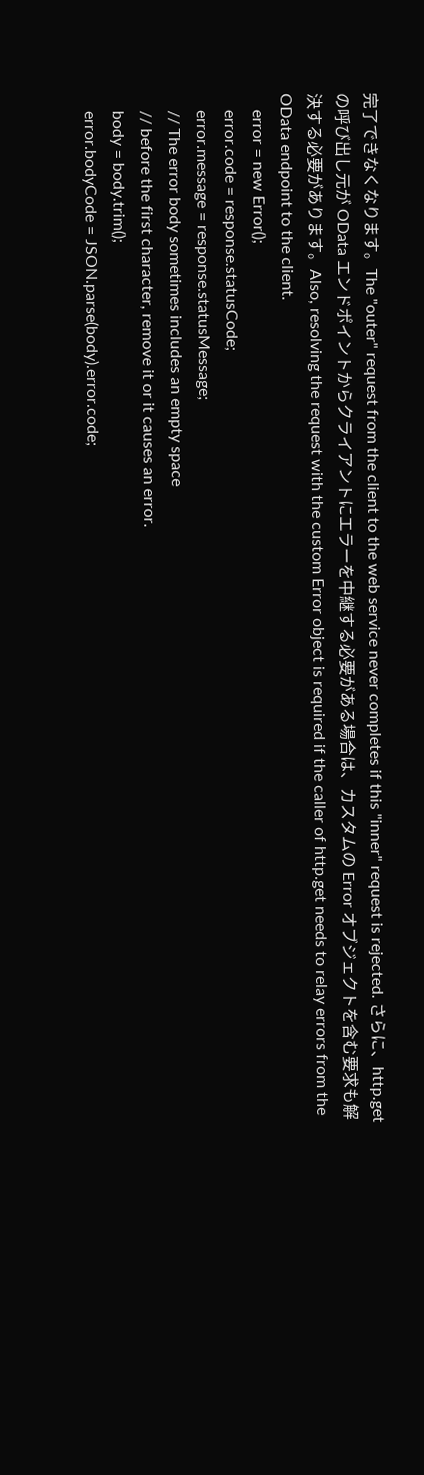完了できなくなります。The "outer" request from the client to the web service never completes if this "inner" request is rejected. さらに、http.get の呼び出し元が OData エンドポイントからクライアントにエラーを中継する必要がある場合は、カスタムの Error オブジェクトを含む要求も解決する必要があります。Also, resolving the request with the custom Error object is required if the caller of http.get needs to relay errors from the OData endpoint to the client.
    error = new Error();
    error.code = response.statusCode;
    error.message = response.statusMessage;
    // The error body sometimes includes an empty space
    // before the first character, remove it or it causes an error.
    body = body.trim();
    error.bodyCode = JSON.parse(body).error.code;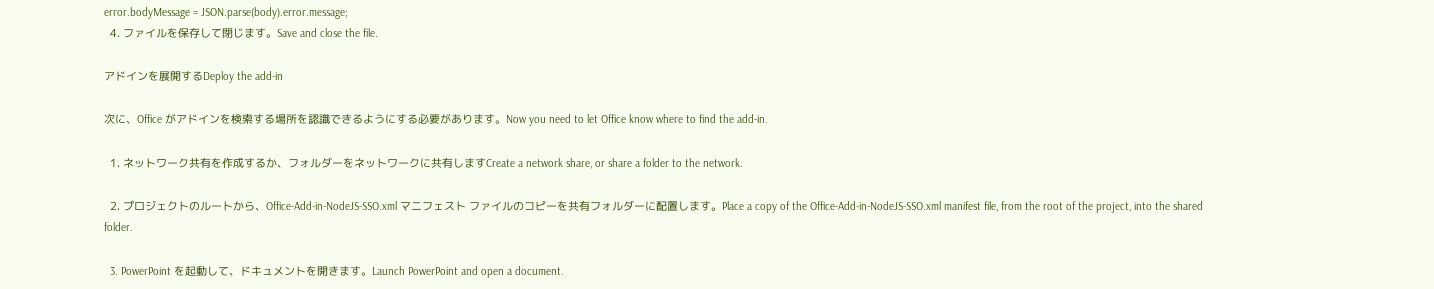error.bodyMessage = JSON.parse(body).error.message;
  4. ファイルを保存して閉じます。Save and close the file.

アドインを展開するDeploy the add-in

次に、Office がアドインを検索する場所を認識できるようにする必要があります。Now you need to let Office know where to find the add-in.

  1. ネットワーク共有を作成するか、フォルダーをネットワークに共有しますCreate a network share, or share a folder to the network.

  2. プロジェクトのルートから、Office-Add-in-NodeJS-SSO.xml マニフェスト ファイルのコピーを共有フォルダーに配置します。Place a copy of the Office-Add-in-NodeJS-SSO.xml manifest file, from the root of the project, into the shared folder.

  3. PowerPoint を起動して、ドキュメントを開きます。Launch PowerPoint and open a document.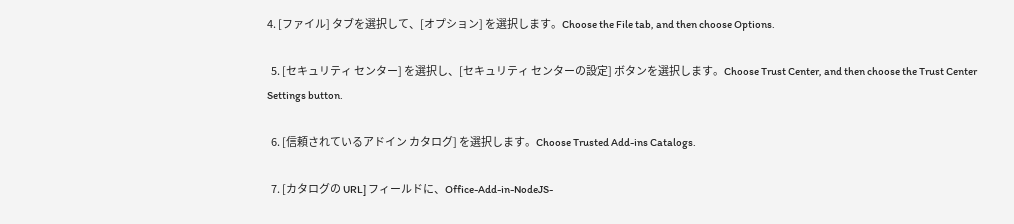4. [ファイル] タブを選択して、[オプション] を選択します。Choose the File tab, and then choose Options.

  5. [セキュリティ センター] を選択し、[セキュリティ センターの設定] ボタンを選択します。Choose Trust Center, and then choose the Trust Center Settings button.

  6. [信頼されているアドイン カタログ] を選択します。Choose Trusted Add-ins Catalogs.

  7. [カタログの URL] フィールドに、Office-Add-in-NodeJS-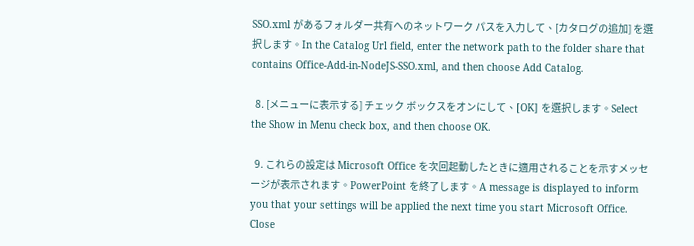SSO.xml があるフォルダー共有へのネットワーク パスを入力して、[カタログの追加] を選択します。In the Catalog Url field, enter the network path to the folder share that contains Office-Add-in-NodeJS-SSO.xml, and then choose Add Catalog.

  8. [メニューに表示する] チェック ボックスをオンにして、[OK] を選択します。Select the Show in Menu check box, and then choose OK.

  9. これらの設定は Microsoft Office を次回起動したときに適用されることを示すメッセージが表示されます。PowerPoint を終了します。A message is displayed to inform you that your settings will be applied the next time you start Microsoft Office. Close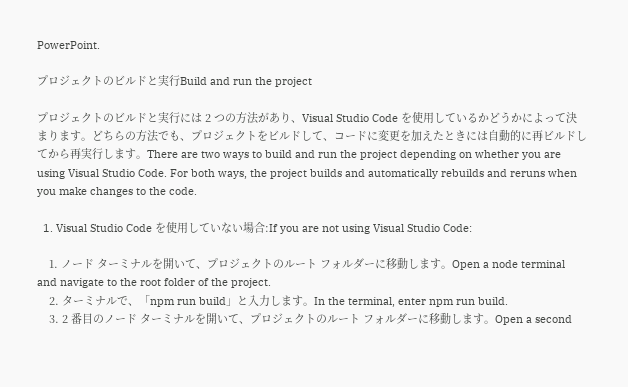PowerPoint.

プロジェクトのビルドと実行Build and run the project

プロジェクトのビルドと実行には 2 つの方法があり、Visual Studio Code を使用しているかどうかによって決まります。どちらの方法でも、プロジェクトをビルドして、コードに変更を加えたときには自動的に再ビルドしてから再実行します。There are two ways to build and run the project depending on whether you are using Visual Studio Code. For both ways, the project builds and automatically rebuilds and reruns when you make changes to the code.

  1. Visual Studio Code を使用していない場合:If you are not using Visual Studio Code:

    1. ノード ターミナルを開いて、プロジェクトのルート フォルダーに移動します。Open a node terminal and navigate to the root folder of the project.
    2. ターミナルで、「npm run build」と入力します。In the terminal, enter npm run build.
    3. 2 番目のノード ターミナルを開いて、プロジェクトのルート フォルダーに移動します。Open a second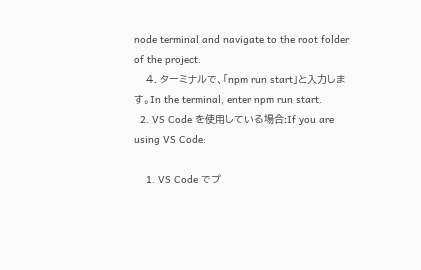node terminal and navigate to the root folder of the project.
    4. ターミナルで、「npm run start」と入力します。In the terminal, enter npm run start.
  2. VS Code を使用している場合:If you are using VS Code:

    1. VS Code でプ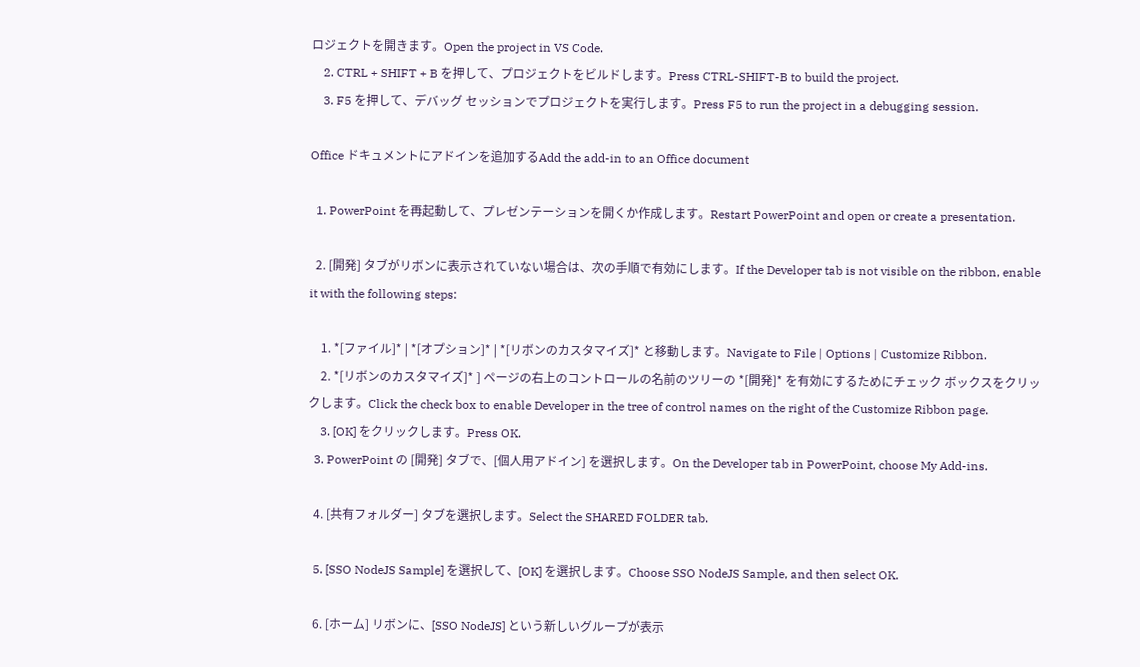ロジェクトを開きます。Open the project in VS Code.
    2. CTRL + SHIFT + B を押して、プロジェクトをビルドします。Press CTRL-SHIFT-B to build the project.
    3. F5 を押して、デバッグ セッションでプロジェクトを実行します。Press F5 to run the project in a debugging session.

Office ドキュメントにアドインを追加するAdd the add-in to an Office document

  1. PowerPoint を再起動して、プレゼンテーションを開くか作成します。Restart PowerPoint and open or create a presentation.

  2. [開発] タブがリボンに表示されていない場合は、次の手順で有効にします。If the Developer tab is not visible on the ribbon, enable it with the following steps:

    1. *[ファイル]* | *[オプション]* | *[リボンのカスタマイズ]* と移動します。Navigate to File | Options | Customize Ribbon.
    2. *[リボンのカスタマイズ]* ] ページの右上のコントロールの名前のツリーの *[開発]* を有効にするためにチェック ボックスをクリックします。Click the check box to enable Developer in the tree of control names on the right of the Customize Ribbon page.
    3. [OK] をクリックします。Press OK.
  3. PowerPoint の [開発] タブで、[個人用アドイン] を選択します。On the Developer tab in PowerPoint, choose My Add-ins.

  4. [共有フォルダー] タブを選択します。Select the SHARED FOLDER tab.

  5. [SSO NodeJS Sample] を選択して、[OK] を選択します。Choose SSO NodeJS Sample, and then select OK.

  6. [ホーム] リボンに、[SSO NodeJS] という新しいグループが表示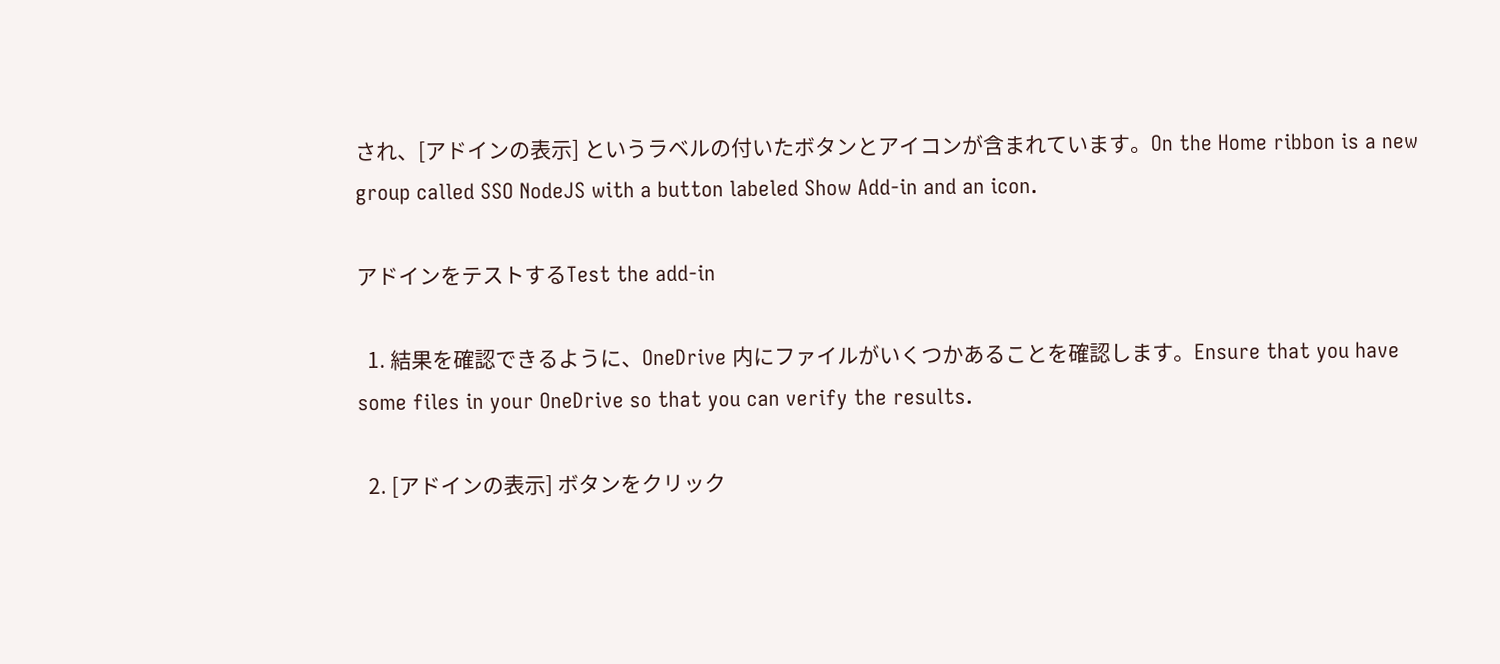され、[アドインの表示] というラベルの付いたボタンとアイコンが含まれています。On the Home ribbon is a new group called SSO NodeJS with a button labeled Show Add-in and an icon.

アドインをテストするTest the add-in

  1. 結果を確認できるように、OneDrive 内にファイルがいくつかあることを確認します。Ensure that you have some files in your OneDrive so that you can verify the results.

  2. [アドインの表示] ボタンをクリック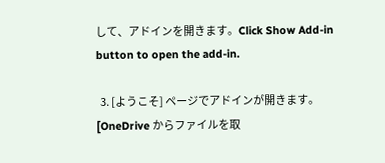して、アドインを開きます。Click Show Add-in button to open the add-in.

  3. [ようこそ] ページでアドインが開きます。[OneDrive からファイルを取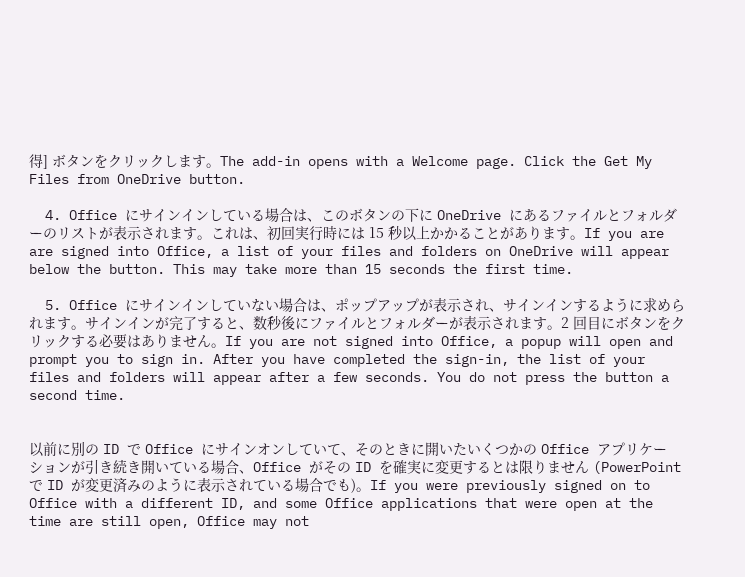得] ボタンをクリックします。The add-in opens with a Welcome page. Click the Get My Files from OneDrive button.

  4. Office にサインインしている場合は、このボタンの下に OneDrive にあるファイルとフォルダーのリストが表示されます。これは、初回実行時には 15 秒以上かかることがあります。If you are are signed into Office, a list of your files and folders on OneDrive will appear below the button. This may take more than 15 seconds the first time.

  5. Office にサインインしていない場合は、ポップアップが表示され、サインインするように求められます。サインインが完了すると、数秒後にファイルとフォルダーが表示されます。2 回目にボタンをクリックする必要はありません。If you are not signed into Office, a popup will open and prompt you to sign in. After you have completed the sign-in, the list of your files and folders will appear after a few seconds. You do not press the button a second time.


以前に別の ID で Office にサインオンしていて、そのときに開いたいくつかの Office アプリケーションが引き続き開いている場合、Office がその ID を確実に変更するとは限りません (PowerPoint で ID が変更済みのように表示されている場合でも)。If you were previously signed on to Office with a different ID, and some Office applications that were open at the time are still open, Office may not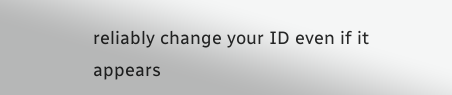reliably change your ID even if it appears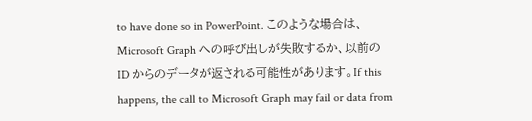to have done so in PowerPoint. このような場合は、Microsoft Graph への呼び出しが失敗するか、以前の ID からのデータが返される可能性があります。If this happens, the call to Microsoft Graph may fail or data from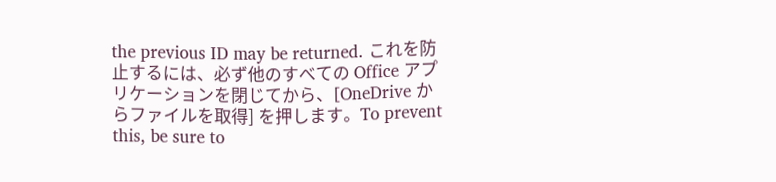the previous ID may be returned. これを防止するには、必ず他のすべての Office アプリケーションを閉じてから、[OneDrive からファイルを取得] を押します。To prevent this, be sure to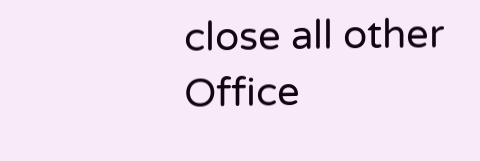close all other Office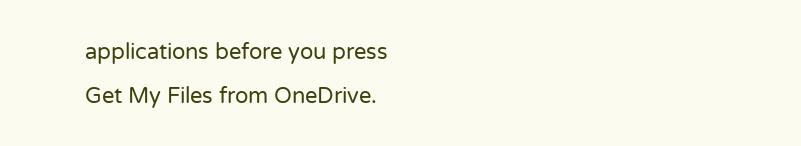applications before you press Get My Files from OneDrive.